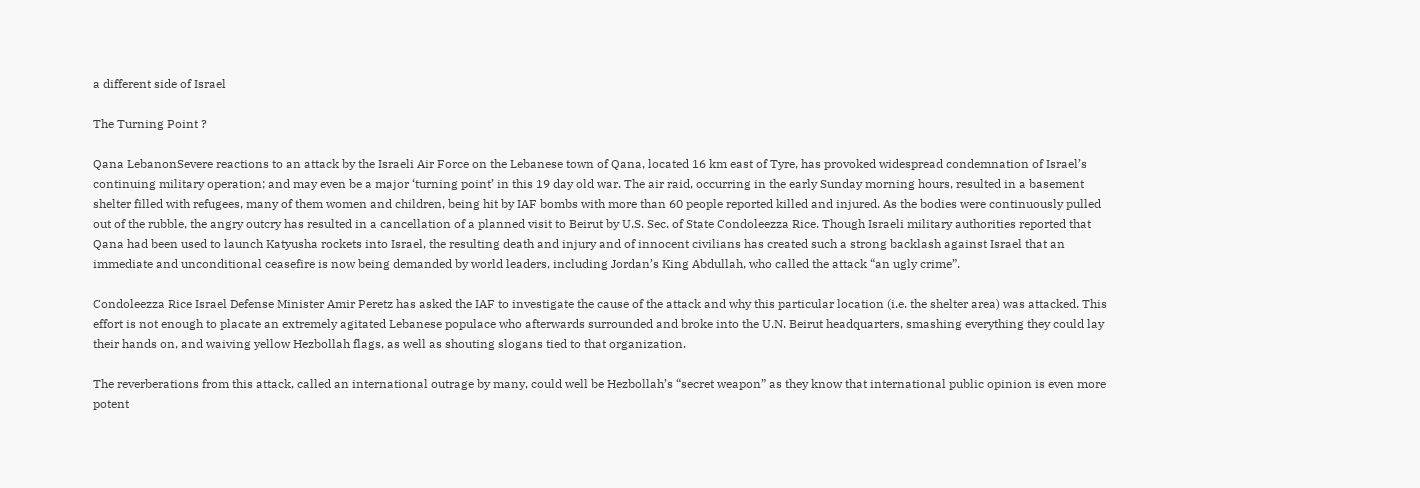a different side of Israel

The Turning Point ?

Qana LebanonSevere reactions to an attack by the Israeli Air Force on the Lebanese town of Qana, located 16 km east of Tyre, has provoked widespread condemnation of Israel’s continuing military operation; and may even be a major ‘turning point’ in this 19 day old war. The air raid, occurring in the early Sunday morning hours, resulted in a basement shelter filled with refugees, many of them women and children, being hit by IAF bombs with more than 60 people reported killed and injured. As the bodies were continuously pulled out of the rubble, the angry outcry has resulted in a cancellation of a planned visit to Beirut by U.S. Sec. of State Condoleezza Rice. Though Israeli military authorities reported that Qana had been used to launch Katyusha rockets into Israel, the resulting death and injury and of innocent civilians has created such a strong backlash against Israel that an immediate and unconditional ceasefire is now being demanded by world leaders, including Jordan’s King Abdullah, who called the attack “an ugly crime”.

Condoleezza Rice Israel Defense Minister Amir Peretz has asked the IAF to investigate the cause of the attack and why this particular location (i.e. the shelter area) was attacked. This effort is not enough to placate an extremely agitated Lebanese populace who afterwards surrounded and broke into the U.N. Beirut headquarters, smashing everything they could lay their hands on, and waiving yellow Hezbollah flags, as well as shouting slogans tied to that organization.

The reverberations from this attack, called an international outrage by many, could well be Hezbollah’s “secret weapon” as they know that international public opinion is even more potent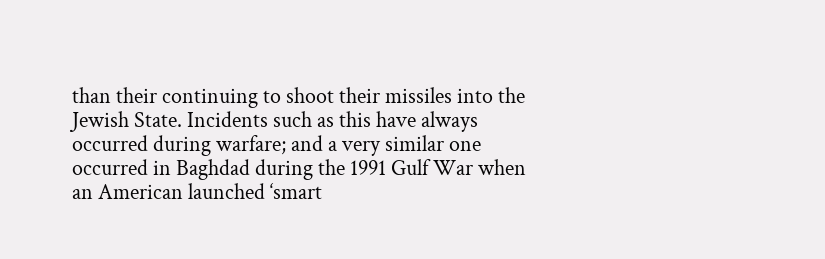than their continuing to shoot their missiles into the Jewish State. Incidents such as this have always occurred during warfare; and a very similar one occurred in Baghdad during the 1991 Gulf War when an American launched ‘smart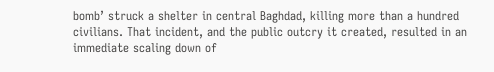bomb’ struck a shelter in central Baghdad, killing more than a hundred civilians. That incident, and the public outcry it created, resulted in an immediate scaling down of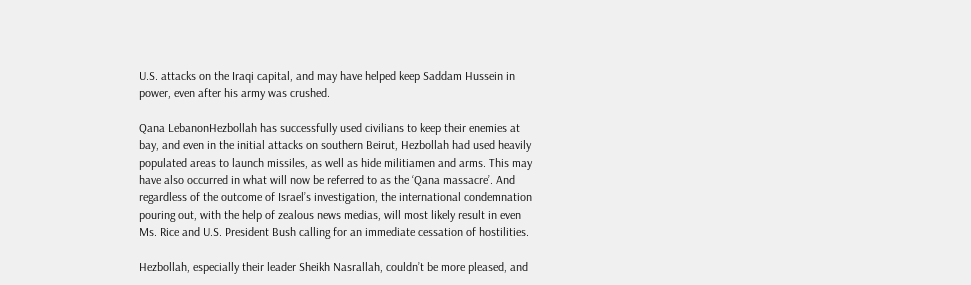U.S. attacks on the Iraqi capital, and may have helped keep Saddam Hussein in power, even after his army was crushed.

Qana LebanonHezbollah has successfully used civilians to keep their enemies at bay, and even in the initial attacks on southern Beirut, Hezbollah had used heavily populated areas to launch missiles, as well as hide militiamen and arms. This may have also occurred in what will now be referred to as the ‘Qana massacre’. And regardless of the outcome of Israel’s investigation, the international condemnation pouring out, with the help of zealous news medias, will most likely result in even Ms. Rice and U.S. President Bush calling for an immediate cessation of hostilities.

Hezbollah, especially their leader Sheikh Nasrallah, couldn’t be more pleased, and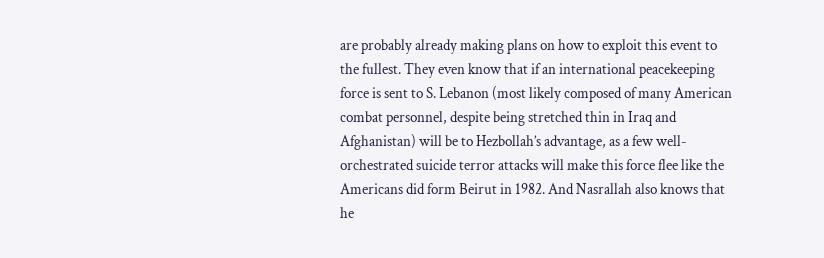are probably already making plans on how to exploit this event to the fullest. They even know that if an international peacekeeping force is sent to S. Lebanon (most likely composed of many American combat personnel, despite being stretched thin in Iraq and Afghanistan) will be to Hezbollah’s advantage, as a few well- orchestrated suicide terror attacks will make this force flee like the Americans did form Beirut in 1982. And Nasrallah also knows that he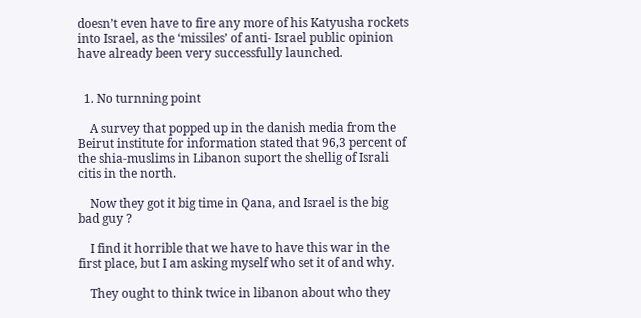doesn’t even have to fire any more of his Katyusha rockets into Israel, as the ‘missiles’ of anti- Israel public opinion have already been very successfully launched.


  1. No turnning point

    A survey that popped up in the danish media from the Beirut institute for information stated that 96,3 percent of the shia-muslims in Libanon suport the shellig of Israli citis in the north.

    Now they got it big time in Qana, and Israel is the big bad guy ?

    I find it horrible that we have to have this war in the first place, but I am asking myself who set it of and why.

    They ought to think twice in libanon about who they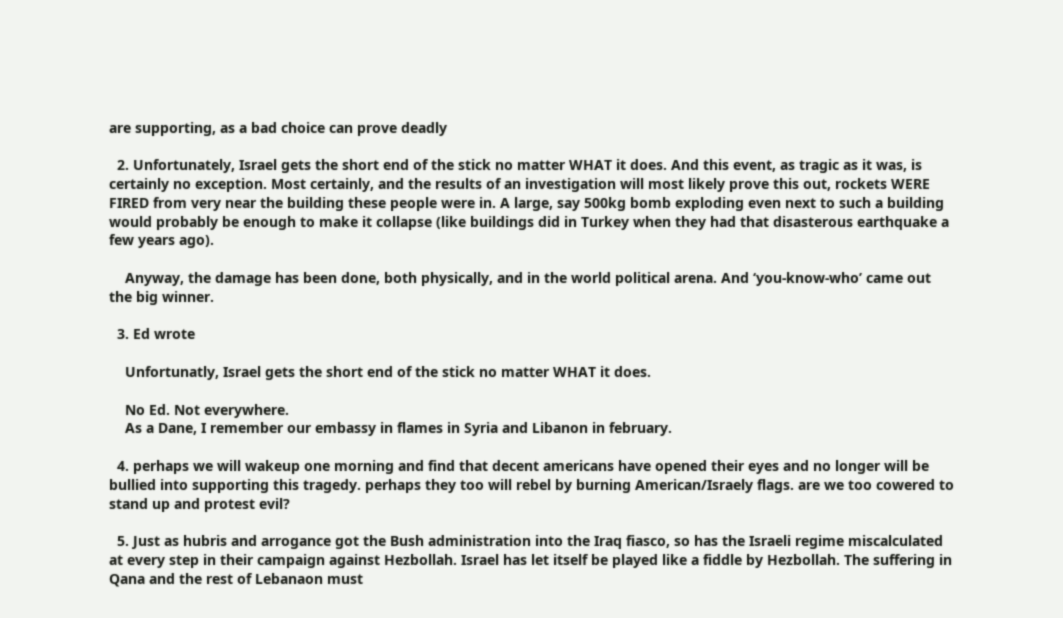are supporting, as a bad choice can prove deadly

  2. Unfortunately, Israel gets the short end of the stick no matter WHAT it does. And this event, as tragic as it was, is certainly no exception. Most certainly, and the results of an investigation will most likely prove this out, rockets WERE FIRED from very near the building these people were in. A large, say 500kg bomb exploding even next to such a building would probably be enough to make it collapse (like buildings did in Turkey when they had that disasterous earthquake a few years ago).

    Anyway, the damage has been done, both physically, and in the world political arena. And ‘you-know-who’ came out the big winner.

  3. Ed wrote

    Unfortunatly, Israel gets the short end of the stick no matter WHAT it does.

    No Ed. Not everywhere.
    As a Dane, I remember our embassy in flames in Syria and Libanon in february.

  4. perhaps we will wakeup one morning and find that decent americans have opened their eyes and no longer will be bullied into supporting this tragedy. perhaps they too will rebel by burning American/Israely flags. are we too cowered to stand up and protest evil?

  5. Just as hubris and arrogance got the Bush administration into the Iraq fiasco, so has the Israeli regime miscalculated at every step in their campaign against Hezbollah. Israel has let itself be played like a fiddle by Hezbollah. The suffering in Qana and the rest of Lebanaon must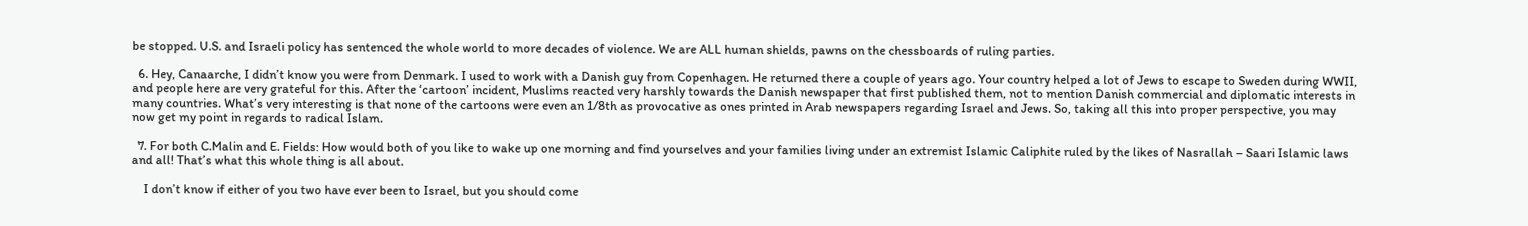be stopped. U.S. and Israeli policy has sentenced the whole world to more decades of violence. We are ALL human shields, pawns on the chessboards of ruling parties.

  6. Hey, Canaarche, I didn’t know you were from Denmark. I used to work with a Danish guy from Copenhagen. He returned there a couple of years ago. Your country helped a lot of Jews to escape to Sweden during WWII, and people here are very grateful for this. After the ‘cartoon’ incident, Muslims reacted very harshly towards the Danish newspaper that first published them, not to mention Danish commercial and diplomatic interests in many countries. What’s very interesting is that none of the cartoons were even an 1/8th as provocative as ones printed in Arab newspapers regarding Israel and Jews. So, taking all this into proper perspective, you may now get my point in regards to radical Islam.

  7. For both C.Malin and E. Fields: How would both of you like to wake up one morning and find yourselves and your families living under an extremist Islamic Caliphite ruled by the likes of Nasrallah – Saari Islamic laws and all! That’s what this whole thing is all about.

    I don’t know if either of you two have ever been to Israel, but you should come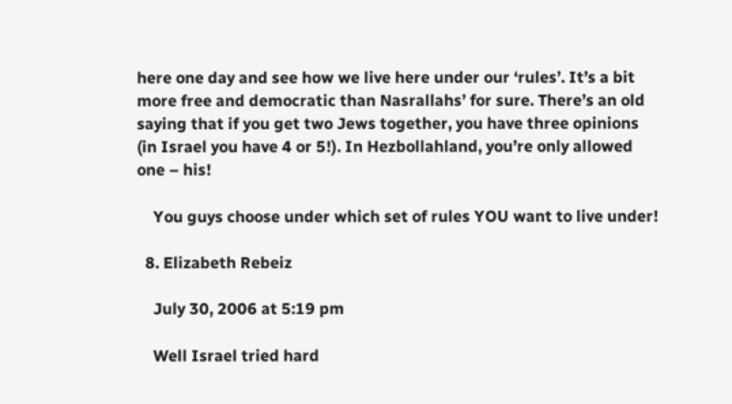here one day and see how we live here under our ‘rules’. It’s a bit more free and democratic than Nasrallahs’ for sure. There’s an old saying that if you get two Jews together, you have three opinions (in Israel you have 4 or 5!). In Hezbollahland, you’re only allowed one – his!

    You guys choose under which set of rules YOU want to live under!

  8. Elizabeth Rebeiz

    July 30, 2006 at 5:19 pm

    Well Israel tried hard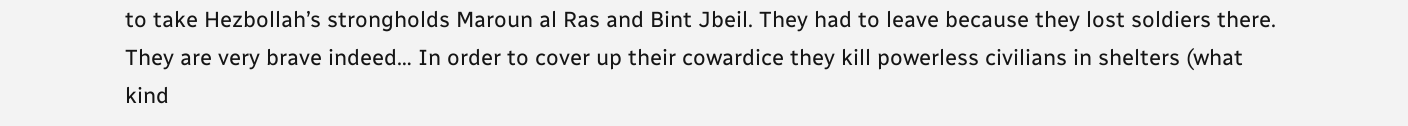to take Hezbollah’s strongholds Maroun al Ras and Bint Jbeil. They had to leave because they lost soldiers there. They are very brave indeed… In order to cover up their cowardice they kill powerless civilians in shelters (what kind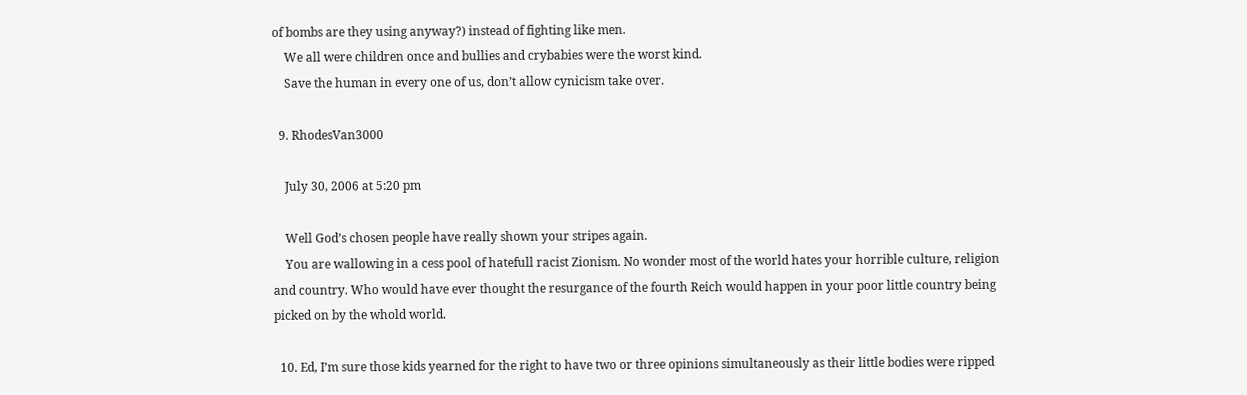of bombs are they using anyway?) instead of fighting like men.
    We all were children once and bullies and crybabies were the worst kind.
    Save the human in every one of us, don’t allow cynicism take over.

  9. RhodesVan3000

    July 30, 2006 at 5:20 pm

    Well God’s chosen people have really shown your stripes again.
    You are wallowing in a cess pool of hatefull racist Zionism. No wonder most of the world hates your horrible culture, religion and country. Who would have ever thought the resurgance of the fourth Reich would happen in your poor little country being picked on by the whold world.

  10. Ed, I’m sure those kids yearned for the right to have two or three opinions simultaneously as their little bodies were ripped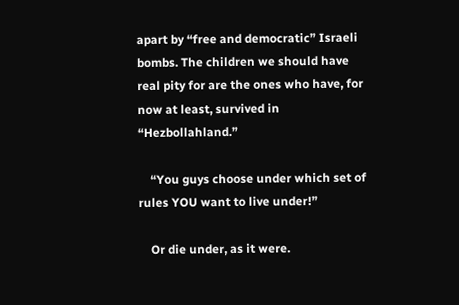apart by “free and democratic” Israeli bombs. The children we should have real pity for are the ones who have, for now at least, survived in “Hezbollahland.”

    “You guys choose under which set of rules YOU want to live under!”

    Or die under, as it were.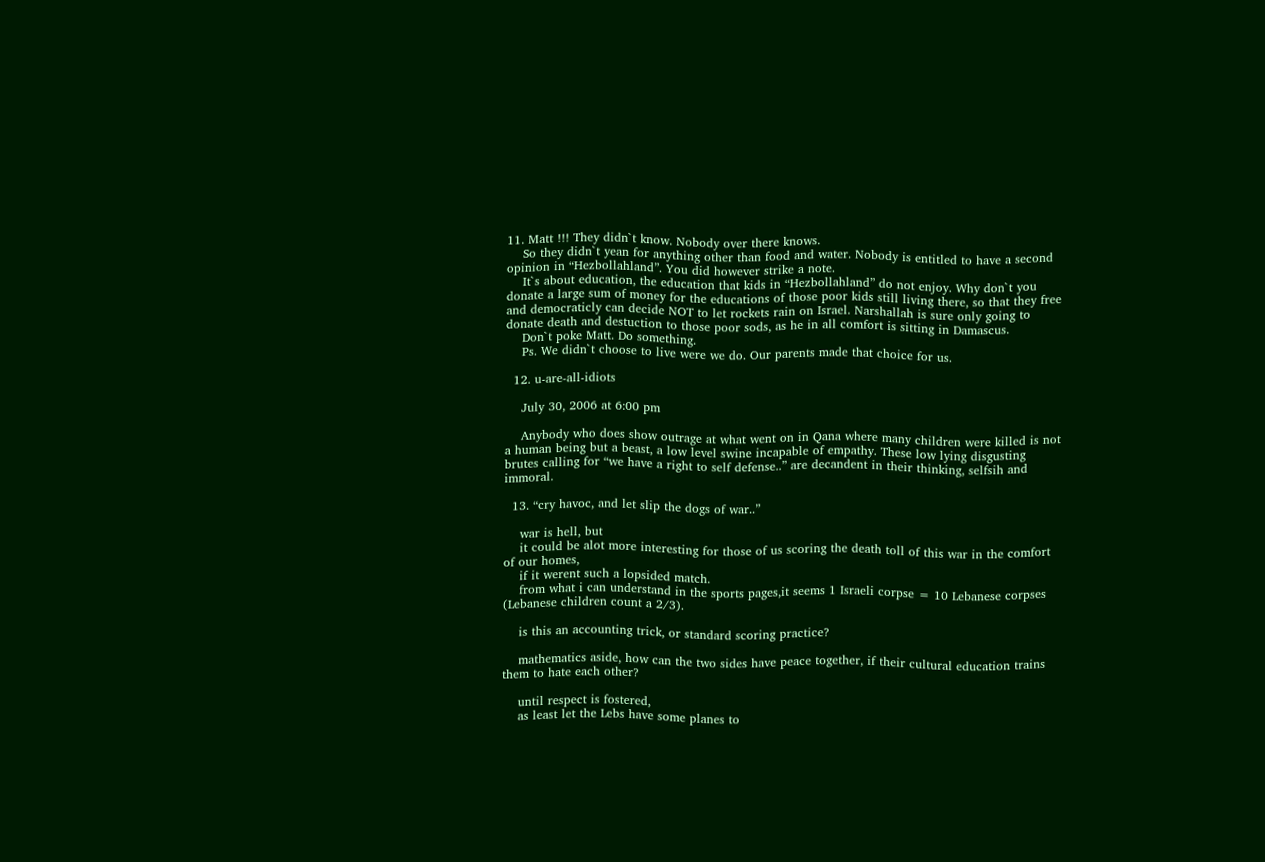11. Matt !!! They didn`t know. Nobody over there knows.
    So they didn`t yean for anything other than food and water. Nobody is entitled to have a second opinion in “Hezbollahland”. You did however strike a note.
    It`s about education, the education that kids in “Hezbollahland” do not enjoy. Why don`t you donate a large sum of money for the educations of those poor kids still living there, so that they free and democraticly can decide NOT to let rockets rain on Israel. Narshallah is sure only going to donate death and destuction to those poor sods, as he in all comfort is sitting in Damascus.
    Don`t poke Matt. Do something.
    Ps. We didn`t choose to live were we do. Our parents made that choice for us.

  12. u-are-all-idiots

    July 30, 2006 at 6:00 pm

    Anybody who does show outrage at what went on in Qana where many children were killed is not a human being but a beast, a low level swine incapable of empathy. These low lying disgusting brutes calling for “we have a right to self defense..” are decandent in their thinking, selfsih and immoral.

  13. “cry havoc, and let slip the dogs of war..”

    war is hell, but
    it could be alot more interesting for those of us scoring the death toll of this war in the comfort of our homes,
    if it werent such a lopsided match.
    from what i can understand in the sports pages,it seems 1 Israeli corpse = 10 Lebanese corpses (Lebanese children count a 2/3).

    is this an accounting trick, or standard scoring practice?

    mathematics aside, how can the two sides have peace together, if their cultural education trains them to hate each other?

    until respect is fostered,
    as least let the Lebs have some planes to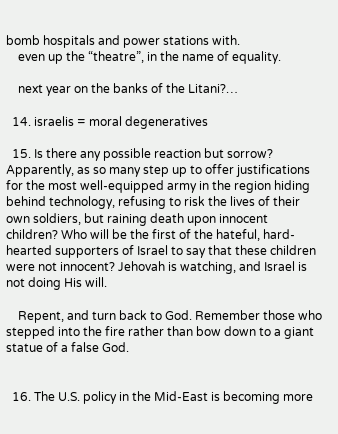bomb hospitals and power stations with.
    even up the “theatre”, in the name of equality.

    next year on the banks of the Litani?…

  14. israelis = moral degeneratives

  15. Is there any possible reaction but sorrow? Apparently, as so many step up to offer justifications for the most well-equipped army in the region hiding behind technology, refusing to risk the lives of their own soldiers, but raining death upon innocent children? Who will be the first of the hateful, hard-hearted supporters of Israel to say that these children were not innocent? Jehovah is watching, and Israel is not doing His will.

    Repent, and turn back to God. Remember those who stepped into the fire rather than bow down to a giant statue of a false God.


  16. The U.S. policy in the Mid-East is becoming more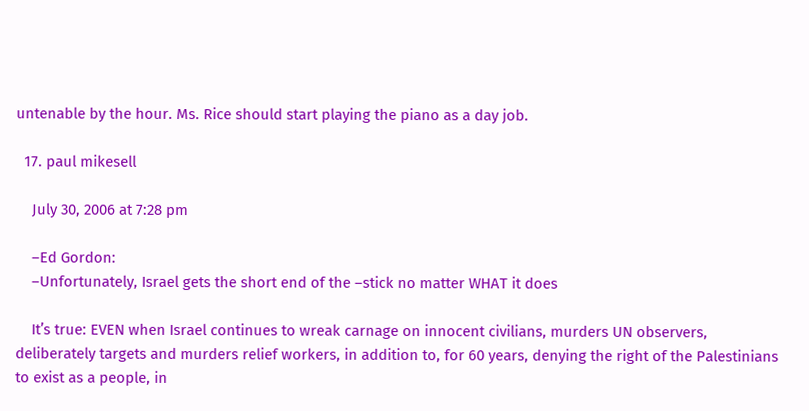untenable by the hour. Ms. Rice should start playing the piano as a day job.

  17. paul mikesell

    July 30, 2006 at 7:28 pm

    –Ed Gordon:
    –Unfortunately, Israel gets the short end of the –stick no matter WHAT it does

    It’s true: EVEN when Israel continues to wreak carnage on innocent civilians, murders UN observers, deliberately targets and murders relief workers, in addition to, for 60 years, denying the right of the Palestinians to exist as a people, in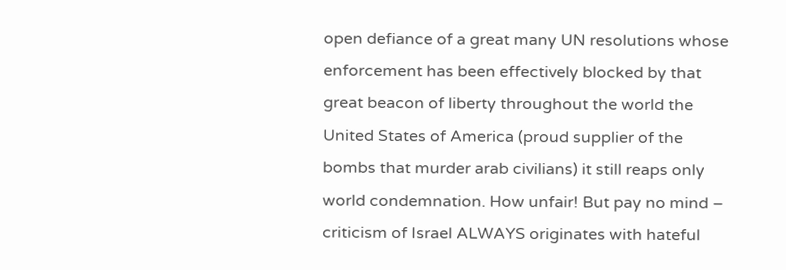open defiance of a great many UN resolutions whose enforcement has been effectively blocked by that great beacon of liberty throughout the world the United States of America (proud supplier of the bombs that murder arab civilians) it still reaps only world condemnation. How unfair! But pay no mind – criticism of Israel ALWAYS originates with hateful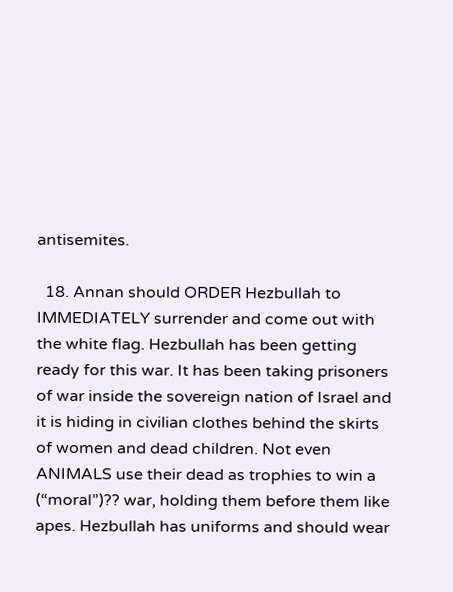antisemites.

  18. Annan should ORDER Hezbullah to IMMEDIATELY surrender and come out with the white flag. Hezbullah has been getting ready for this war. It has been taking prisoners of war inside the sovereign nation of Israel and it is hiding in civilian clothes behind the skirts of women and dead children. Not even ANIMALS use their dead as trophies to win a (“moral”)?? war, holding them before them like apes. Hezbullah has uniforms and should wear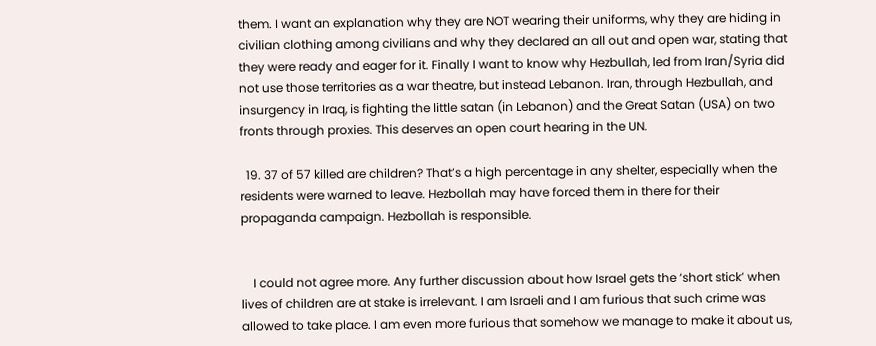them. I want an explanation why they are NOT wearing their uniforms, why they are hiding in civilian clothing among civilians and why they declared an all out and open war, stating that they were ready and eager for it. Finally I want to know why Hezbullah, led from Iran/Syria did not use those territories as a war theatre, but instead Lebanon. Iran, through Hezbullah, and insurgency in Iraq, is fighting the little satan (in Lebanon) and the Great Satan (USA) on two fronts through proxies. This deserves an open court hearing in the UN.

  19. 37 of 57 killed are children? That’s a high percentage in any shelter, especially when the residents were warned to leave. Hezbollah may have forced them in there for their propaganda campaign. Hezbollah is responsible.


    I could not agree more. Any further discussion about how Israel gets the ‘short stick’ when lives of children are at stake is irrelevant. I am Israeli and I am furious that such crime was allowed to take place. I am even more furious that somehow we manage to make it about us,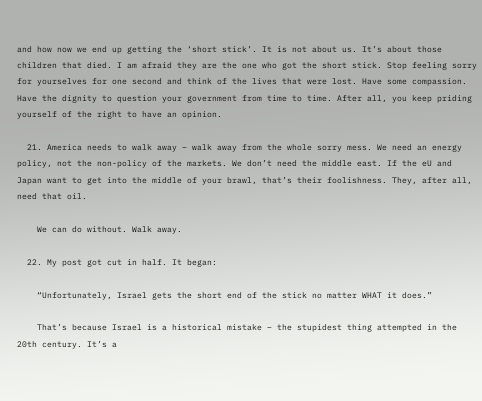and how now we end up getting the ‘short stick’. It is not about us. It’s about those children that died. I am afraid they are the one who got the short stick. Stop feeling sorry for yourselves for one second and think of the lives that were lost. Have some compassion. Have the dignity to question your government from time to time. After all, you keep priding yourself of the right to have an opinion.

  21. America needs to walk away – walk away from the whole sorry mess. We need an energy policy, not the non-policy of the markets. We don’t need the middle east. If the eU and Japan want to get into the middle of your brawl, that’s their foolishness. They, after all, need that oil.

    We can do without. Walk away.

  22. My post got cut in half. It began:

    “Unfortunately, Israel gets the short end of the stick no matter WHAT it does.”

    That’s because Israel is a historical mistake – the stupidest thing attempted in the 20th century. It’s a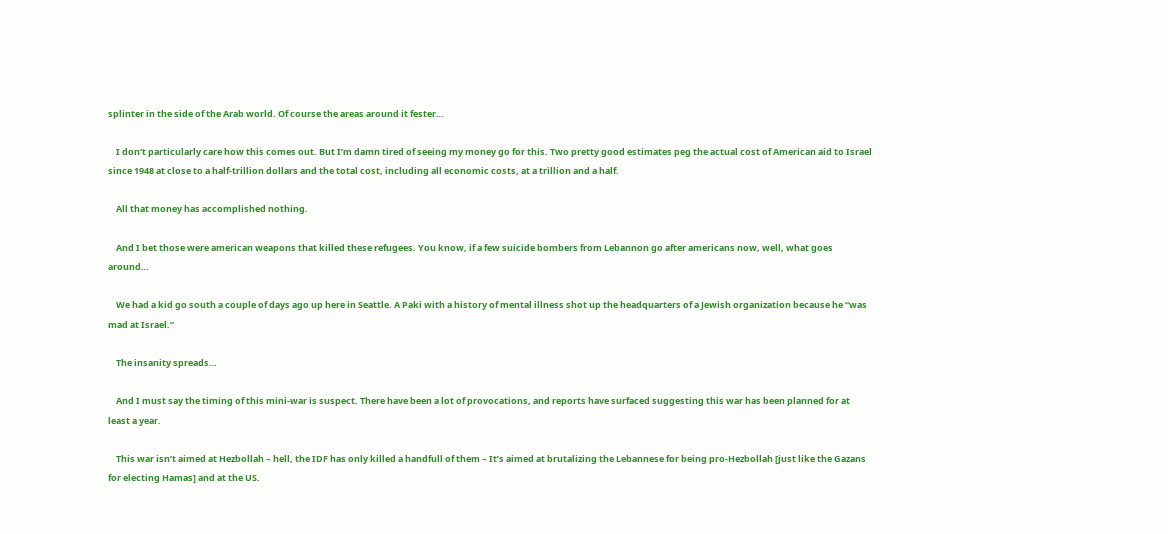splinter in the side of the Arab world. Of course the areas around it fester…

    I don’t particularly care how this comes out. But I’m damn tired of seeing my money go for this. Two pretty good estimates peg the actual cost of American aid to Israel since 1948 at close to a half-trillion dollars and the total cost, including all economic costs, at a trillion and a half.

    All that money has accomplished nothing.

    And I bet those were american weapons that killed these refugees. You know, if a few suicide bombers from Lebannon go after americans now, well, what goes around…

    We had a kid go south a couple of days ago up here in Seattle. A Paki with a history of mental illness shot up the headquarters of a Jewish organization because he “was mad at Israel.”

    The insanity spreads…

    And I must say the timing of this mini-war is suspect. There have been a lot of provocations, and reports have surfaced suggesting this war has been planned for at least a year.

    This war isn’t aimed at Hezbollah – hell, the IDF has only killed a handfull of them – It’s aimed at brutalizing the Lebannese for being pro-Hezbollah [just like the Gazans for electing Hamas] and at the US.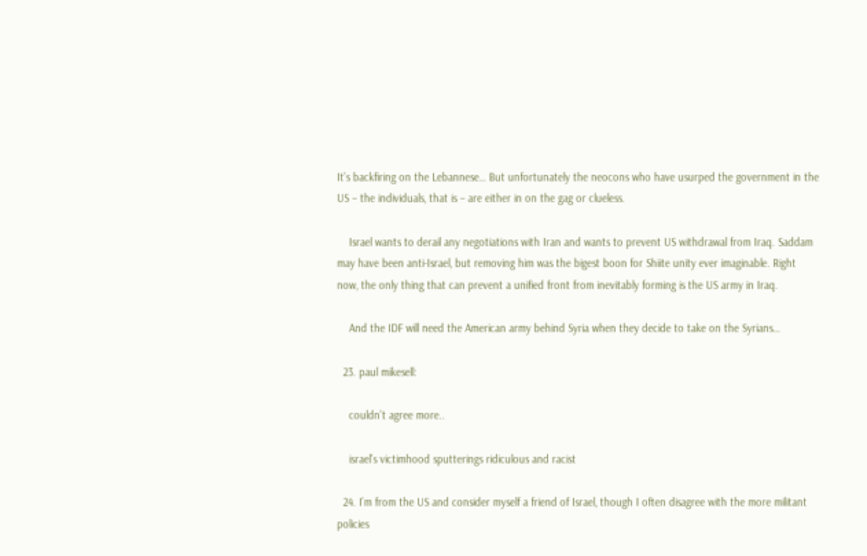It’s backfiring on the Lebannese… But unfortunately the neocons who have usurped the government in the US – the individuals, that is – are either in on the gag or clueless.

    Israel wants to derail any negotiations with Iran and wants to prevent US withdrawal from Iraq. Saddam may have been anti-Israel, but removing him was the bigest boon for Shiite unity ever imaginable. Right now, the only thing that can prevent a unified front from inevitably forming is the US army in Iraq.

    And the IDF will need the American army behind Syria when they decide to take on the Syrians…

  23. paul mikesell:

    couldn’t agree more..

    israel’s victimhood sputterings ridiculous and racist

  24. I’m from the US and consider myself a friend of Israel, though I often disagree with the more militant policies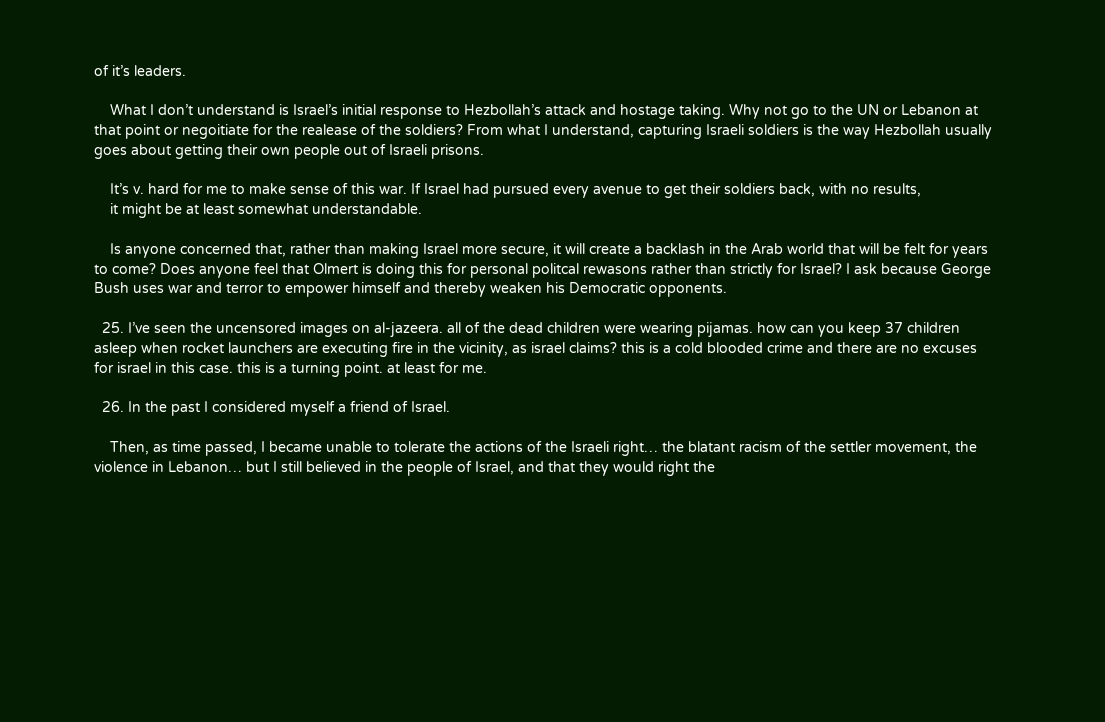of it’s leaders.

    What I don’t understand is Israel’s initial response to Hezbollah’s attack and hostage taking. Why not go to the UN or Lebanon at that point or negoitiate for the realease of the soldiers? From what I understand, capturing Israeli soldiers is the way Hezbollah usually goes about getting their own people out of Israeli prisons.

    It’s v. hard for me to make sense of this war. If Israel had pursued every avenue to get their soldiers back, with no results,
    it might be at least somewhat understandable.

    Is anyone concerned that, rather than making Israel more secure, it will create a backlash in the Arab world that will be felt for years to come? Does anyone feel that Olmert is doing this for personal politcal rewasons rather than strictly for Israel? I ask because George Bush uses war and terror to empower himself and thereby weaken his Democratic opponents.

  25. I’ve seen the uncensored images on al-jazeera. all of the dead children were wearing pijamas. how can you keep 37 children asleep when rocket launchers are executing fire in the vicinity, as israel claims? this is a cold blooded crime and there are no excuses for israel in this case. this is a turning point. at least for me.

  26. In the past I considered myself a friend of Israel.

    Then, as time passed, I became unable to tolerate the actions of the Israeli right… the blatant racism of the settler movement, the violence in Lebanon… but I still believed in the people of Israel, and that they would right the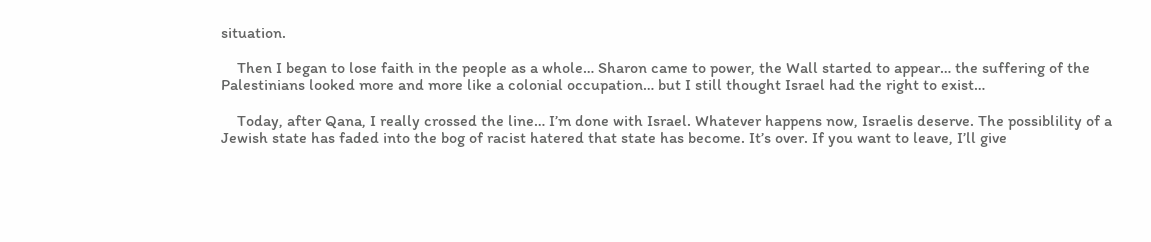situation.

    Then I began to lose faith in the people as a whole… Sharon came to power, the Wall started to appear… the suffering of the Palestinians looked more and more like a colonial occupation… but I still thought Israel had the right to exist…

    Today, after Qana, I really crossed the line… I’m done with Israel. Whatever happens now, Israelis deserve. The possiblility of a Jewish state has faded into the bog of racist hatered that state has become. It’s over. If you want to leave, I’ll give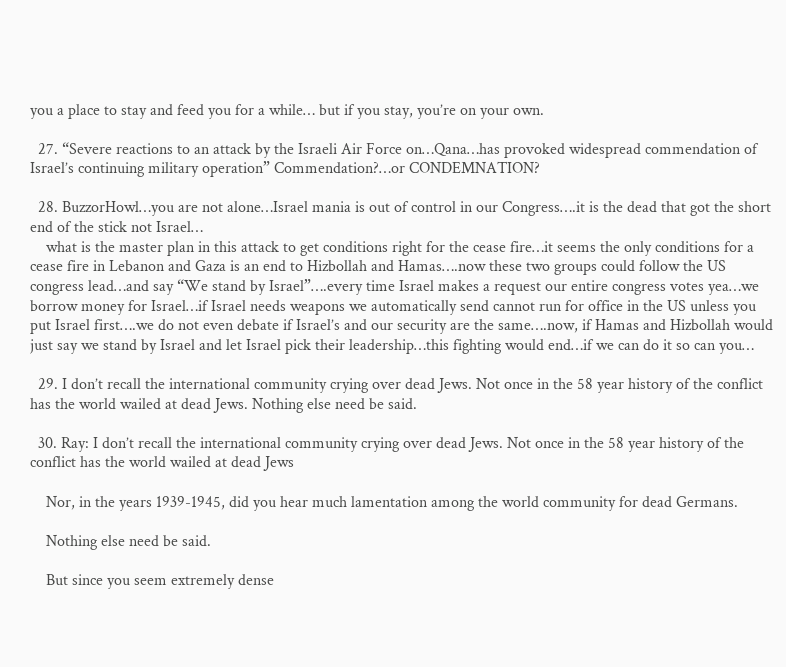you a place to stay and feed you for a while… but if you stay, you’re on your own.

  27. “Severe reactions to an attack by the Israeli Air Force on…Qana…has provoked widespread commendation of Israel’s continuing military operation” Commendation?…or CONDEMNATION?

  28. BuzzorHowl…you are not alone…Israel mania is out of control in our Congress….it is the dead that got the short end of the stick not Israel…
    what is the master plan in this attack to get conditions right for the cease fire…it seems the only conditions for a cease fire in Lebanon and Gaza is an end to Hizbollah and Hamas….now these two groups could follow the US congress lead…and say “We stand by Israel”….every time Israel makes a request our entire congress votes yea…we borrow money for Israel…if Israel needs weapons we automatically send cannot run for office in the US unless you put Israel first….we do not even debate if Israel’s and our security are the same….now, if Hamas and Hizbollah would just say we stand by Israel and let Israel pick their leadership…this fighting would end…if we can do it so can you…

  29. I don’t recall the international community crying over dead Jews. Not once in the 58 year history of the conflict has the world wailed at dead Jews. Nothing else need be said.

  30. Ray: I don’t recall the international community crying over dead Jews. Not once in the 58 year history of the conflict has the world wailed at dead Jews

    Nor, in the years 1939-1945, did you hear much lamentation among the world community for dead Germans.

    Nothing else need be said.

    But since you seem extremely dense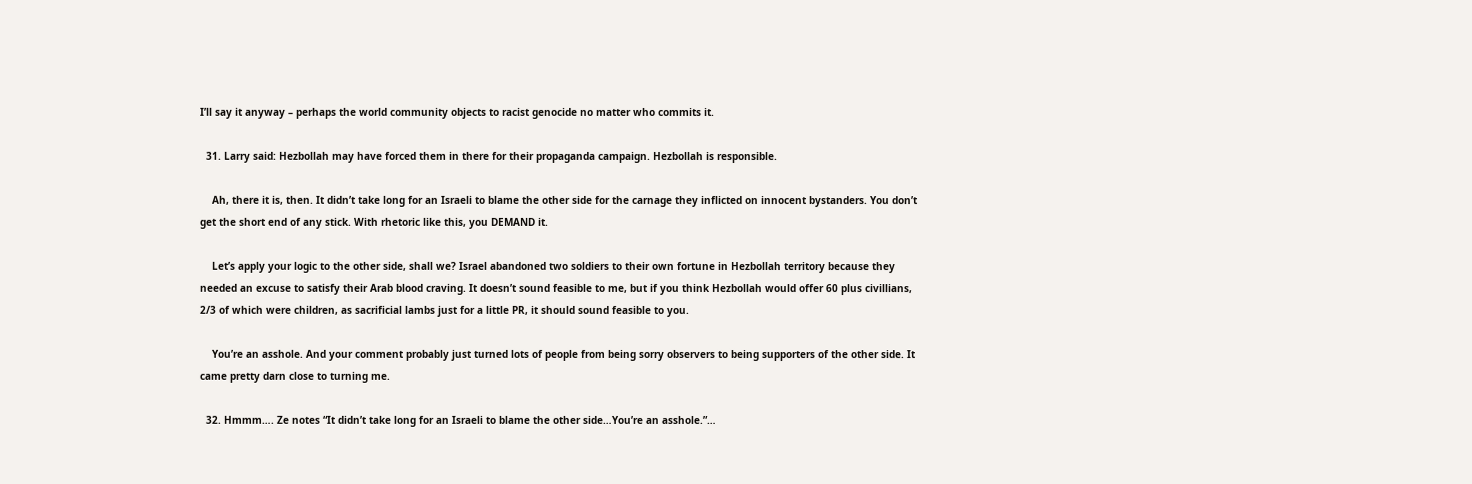I’ll say it anyway – perhaps the world community objects to racist genocide no matter who commits it.

  31. Larry said: Hezbollah may have forced them in there for their propaganda campaign. Hezbollah is responsible.

    Ah, there it is, then. It didn’t take long for an Israeli to blame the other side for the carnage they inflicted on innocent bystanders. You don’t get the short end of any stick. With rhetoric like this, you DEMAND it.

    Let’s apply your logic to the other side, shall we? Israel abandoned two soldiers to their own fortune in Hezbollah territory because they needed an excuse to satisfy their Arab blood craving. It doesn’t sound feasible to me, but if you think Hezbollah would offer 60 plus civillians, 2/3 of which were children, as sacrificial lambs just for a little PR, it should sound feasible to you.

    You’re an asshole. And your comment probably just turned lots of people from being sorry observers to being supporters of the other side. It came pretty darn close to turning me.

  32. Hmmm…. Ze notes “It didn’t take long for an Israeli to blame the other side…You’re an asshole.”…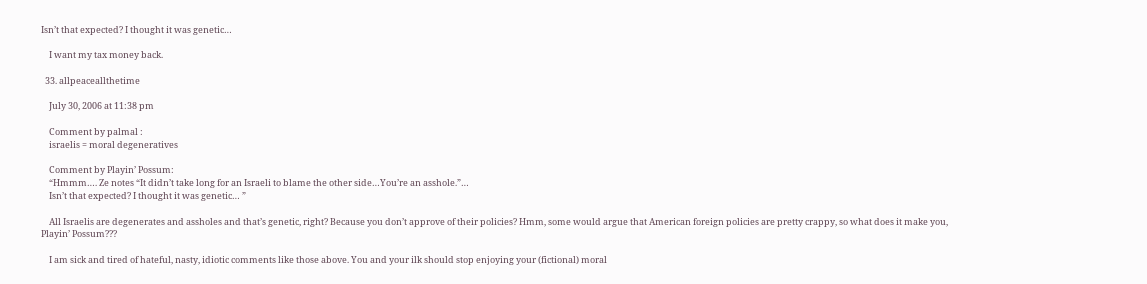Isn’t that expected? I thought it was genetic…

    I want my tax money back.

  33. allpeaceallthetime

    July 30, 2006 at 11:38 pm

    Comment by palmal :
    israelis = moral degeneratives

    Comment by Playin’ Possum:
    “Hmmm…. Ze notes “It didn’t take long for an Israeli to blame the other side…You’re an asshole.”…
    Isn’t that expected? I thought it was genetic… ”

    All Israelis are degenerates and assholes and that’s genetic, right? Because you don’t approve of their policies? Hmm, some would argue that American foreign policies are pretty crappy, so what does it make you, Playin’ Possum???

    I am sick and tired of hateful, nasty, idiotic comments like those above. You and your ilk should stop enjoying your (fictional) moral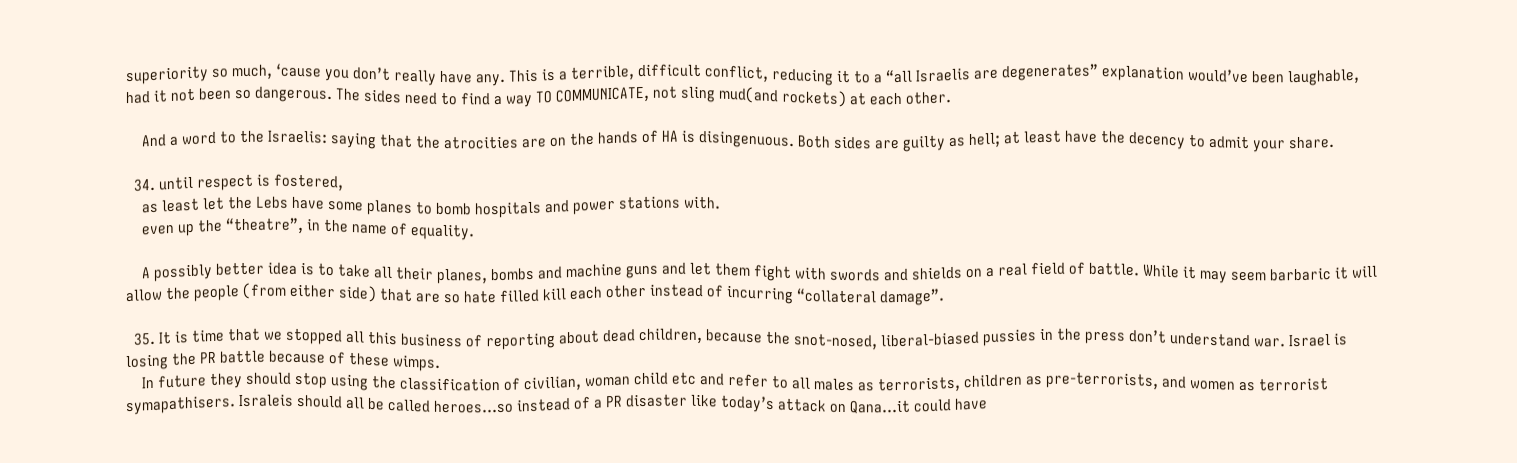superiority so much, ‘cause you don’t really have any. This is a terrible, difficult conflict, reducing it to a “all Israelis are degenerates” explanation would’ve been laughable, had it not been so dangerous. The sides need to find a way TO COMMUNICATE, not sling mud(and rockets) at each other.

    And a word to the Israelis: saying that the atrocities are on the hands of HA is disingenuous. Both sides are guilty as hell; at least have the decency to admit your share.

  34. until respect is fostered,
    as least let the Lebs have some planes to bomb hospitals and power stations with.
    even up the “theatre”, in the name of equality.

    A possibly better idea is to take all their planes, bombs and machine guns and let them fight with swords and shields on a real field of battle. While it may seem barbaric it will allow the people (from either side) that are so hate filled kill each other instead of incurring “collateral damage”.

  35. It is time that we stopped all this business of reporting about dead children, because the snot-nosed, liberal-biased pussies in the press don’t understand war. Israel is losing the PR battle because of these wimps.
    In future they should stop using the classification of civilian, woman child etc and refer to all males as terrorists, children as pre-terrorists, and women as terrorist symapathisers. Israleis should all be called heroes…so instead of a PR disaster like today’s attack on Qana…it could have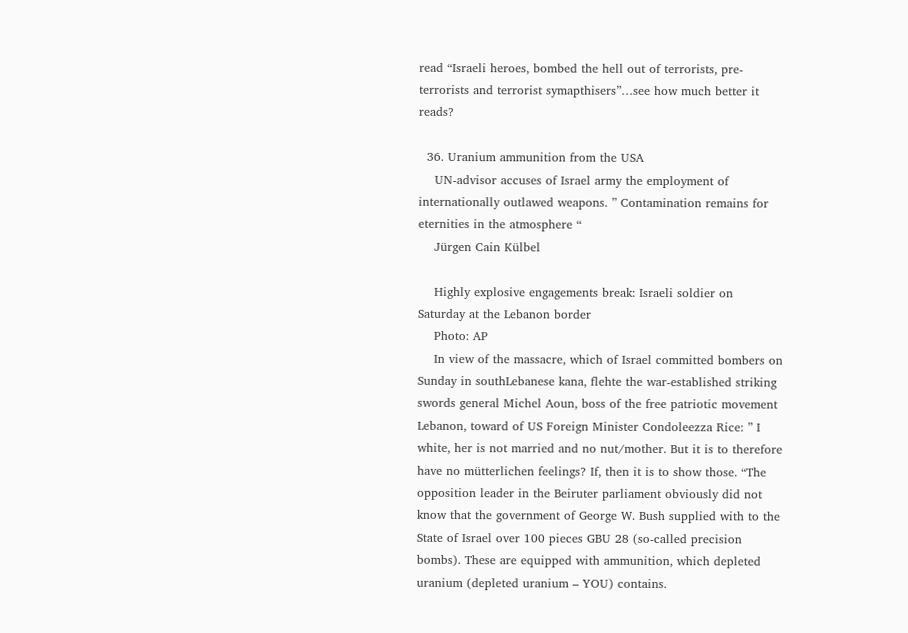read “Israeli heroes, bombed the hell out of terrorists, pre-terrorists and terrorist symapthisers”…see how much better it reads?

  36. Uranium ammunition from the USA
    UN-advisor accuses of Israel army the employment of internationally outlawed weapons. ” Contamination remains for eternities in the atmosphere “
    Jürgen Cain Külbel

    Highly explosive engagements break: Israeli soldier on Saturday at the Lebanon border
    Photo: AP
    In view of the massacre, which of Israel committed bombers on Sunday in southLebanese kana, flehte the war-established striking swords general Michel Aoun, boss of the free patriotic movement Lebanon, toward of US Foreign Minister Condoleezza Rice: ” I white, her is not married and no nut/mother. But it is to therefore have no mütterlichen feelings? If, then it is to show those. “The opposition leader in the Beiruter parliament obviously did not know that the government of George W. Bush supplied with to the State of Israel over 100 pieces GBU 28 (so-called precision bombs). These are equipped with ammunition, which depleted uranium (depleted uranium – YOU) contains.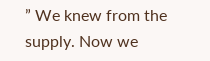” We knew from the supply. Now we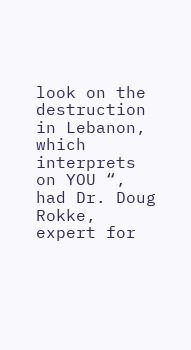look on the destruction in Lebanon, which interprets on YOU “, had Dr. Doug Rokke, expert for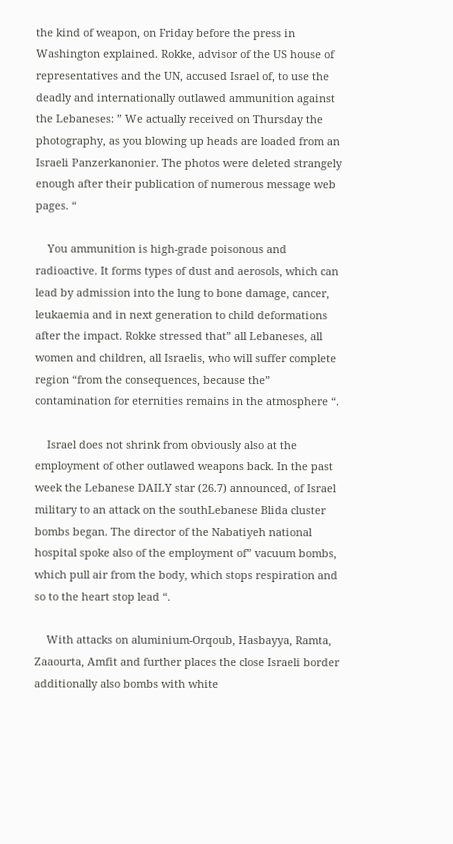the kind of weapon, on Friday before the press in Washington explained. Rokke, advisor of the US house of representatives and the UN, accused Israel of, to use the deadly and internationally outlawed ammunition against the Lebaneses: ” We actually received on Thursday the photography, as you blowing up heads are loaded from an Israeli Panzerkanonier. The photos were deleted strangely enough after their publication of numerous message web pages. “

    You ammunition is high-grade poisonous and radioactive. It forms types of dust and aerosols, which can lead by admission into the lung to bone damage, cancer, leukaemia and in next generation to child deformations after the impact. Rokke stressed that” all Lebaneses, all women and children, all Israelis, who will suffer complete region “from the consequences, because the” contamination for eternities remains in the atmosphere “.

    Israel does not shrink from obviously also at the employment of other outlawed weapons back. In the past week the Lebanese DAILY star (26.7) announced, of Israel military to an attack on the southLebanese Blida cluster bombs began. The director of the Nabatiyeh national hospital spoke also of the employment of” vacuum bombs, which pull air from the body, which stops respiration and so to the heart stop lead “.

    With attacks on aluminium-Orqoub, Hasbayya, Ramta, Zaaourta, Amfit and further places the close Israeli border additionally also bombs with white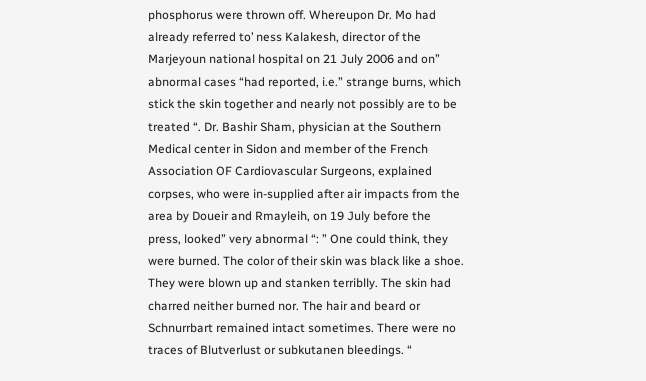phosphorus were thrown off. Whereupon Dr. Mo had already referred to’ ness Kalakesh, director of the Marjeyoun national hospital on 21 July 2006 and on” abnormal cases “had reported, i.e.” strange burns, which stick the skin together and nearly not possibly are to be treated “. Dr. Bashir Sham, physician at the Southern Medical center in Sidon and member of the French Association OF Cardiovascular Surgeons, explained corpses, who were in-supplied after air impacts from the area by Doueir and Rmayleih, on 19 July before the press, looked” very abnormal “: ” One could think, they were burned. The color of their skin was black like a shoe. They were blown up and stanken terriblly. The skin had charred neither burned nor. The hair and beard or Schnurrbart remained intact sometimes. There were no traces of Blutverlust or subkutanen bleedings. “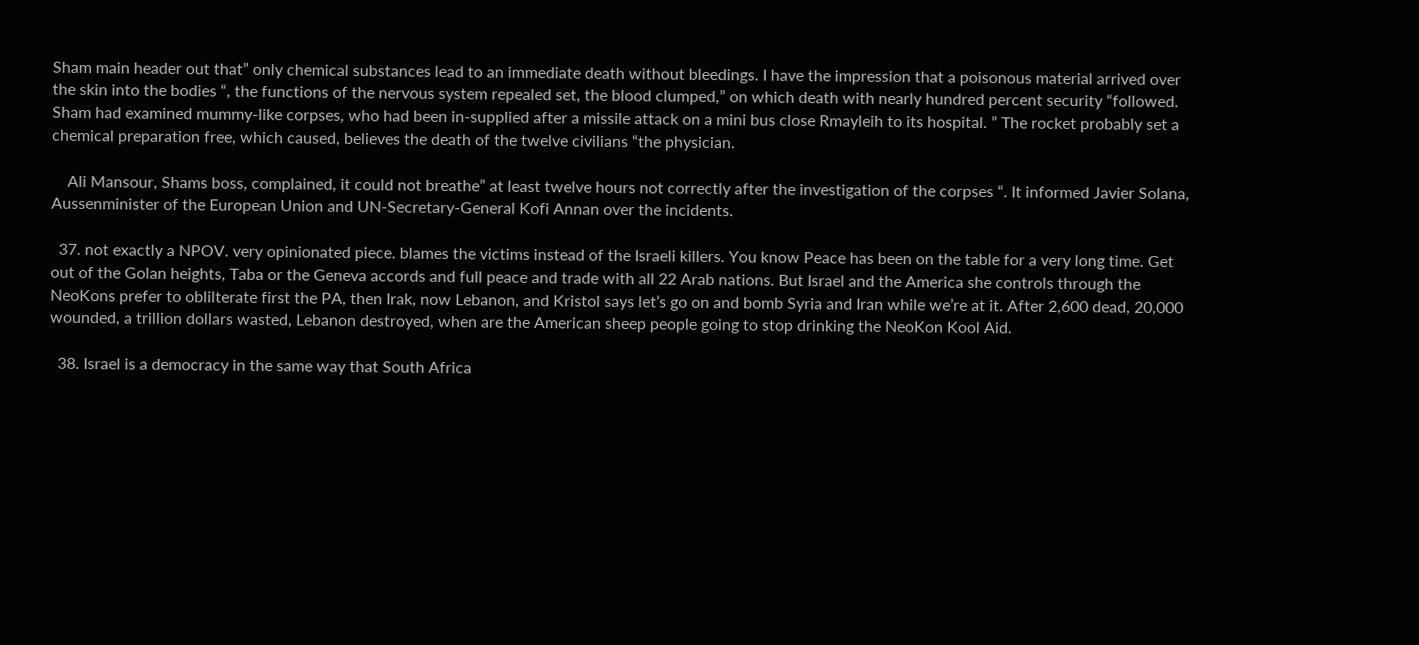Sham main header out that” only chemical substances lead to an immediate death without bleedings. I have the impression that a poisonous material arrived over the skin into the bodies “, the functions of the nervous system repealed set, the blood clumped,” on which death with nearly hundred percent security “followed. Sham had examined mummy-like corpses, who had been in-supplied after a missile attack on a mini bus close Rmayleih to its hospital. ” The rocket probably set a chemical preparation free, which caused, believes the death of the twelve civilians “the physician.

    Ali Mansour, Shams boss, complained, it could not breathe” at least twelve hours not correctly after the investigation of the corpses “. It informed Javier Solana, Aussenminister of the European Union and UN-Secretary-General Kofi Annan over the incidents.

  37. not exactly a NPOV. very opinionated piece. blames the victims instead of the Israeli killers. You know Peace has been on the table for a very long time. Get out of the Golan heights, Taba or the Geneva accords and full peace and trade with all 22 Arab nations. But Israel and the America she controls through the NeoKons prefer to oblilterate first the PA, then Irak, now Lebanon, and Kristol says let’s go on and bomb Syria and Iran while we’re at it. After 2,600 dead, 20,000 wounded, a trillion dollars wasted, Lebanon destroyed, when are the American sheep people going to stop drinking the NeoKon Kool Aid.

  38. Israel is a democracy in the same way that South Africa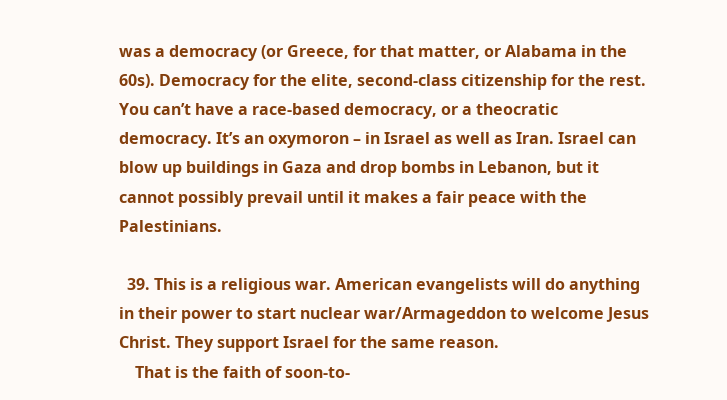was a democracy (or Greece, for that matter, or Alabama in the 60s). Democracy for the elite, second-class citizenship for the rest. You can’t have a race-based democracy, or a theocratic democracy. It’s an oxymoron – in Israel as well as Iran. Israel can blow up buildings in Gaza and drop bombs in Lebanon, but it cannot possibly prevail until it makes a fair peace with the Palestinians.

  39. This is a religious war. American evangelists will do anything in their power to start nuclear war/Armageddon to welcome Jesus Christ. They support Israel for the same reason.
    That is the faith of soon-to-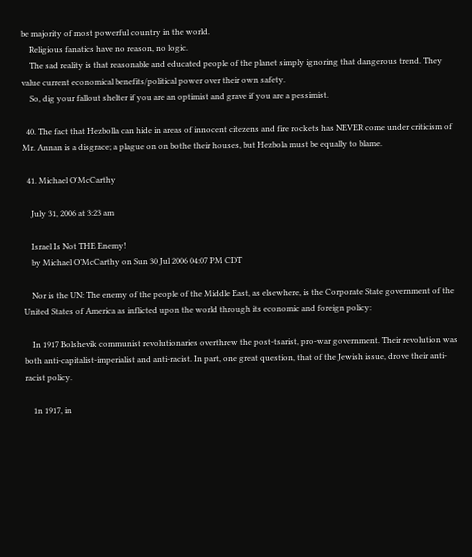be majority of most powerful country in the world.
    Religious fanatics have no reason, no logic.
    The sad reality is that reasonable and educated people of the planet simply ignoring that dangerous trend. They value current economical benefits/political power over their own safety.
    So, dig your fallout shelter if you are an optimist and grave if you are a pessimist.

  40. The fact that Hezbolla can hide in areas of innocent citezens and fire rockets has NEVER come under criticism of Mr. Annan is a disgrace; a plague on on bothe their houses, but Hezbola must be equally to blame.

  41. Michael O'McCarthy

    July 31, 2006 at 3:23 am

    Israel Is Not THE Enemy!
    by Michael O’McCarthy on Sun 30 Jul 2006 04:07 PM CDT

    Nor is the UN: The enemy of the people of the Middle East, as elsewhere, is the Corporate State government of the United States of America as inflicted upon the world through its economic and foreign policy:

    In 1917 Bolshevik communist revolutionaries overthrew the post-tsarist, pro-war government. Their revolution was both anti-capitalist-imperialist and anti-racist. In part, one great question, that of the Jewish issue, drove their anti-racist policy.

    1n 1917, in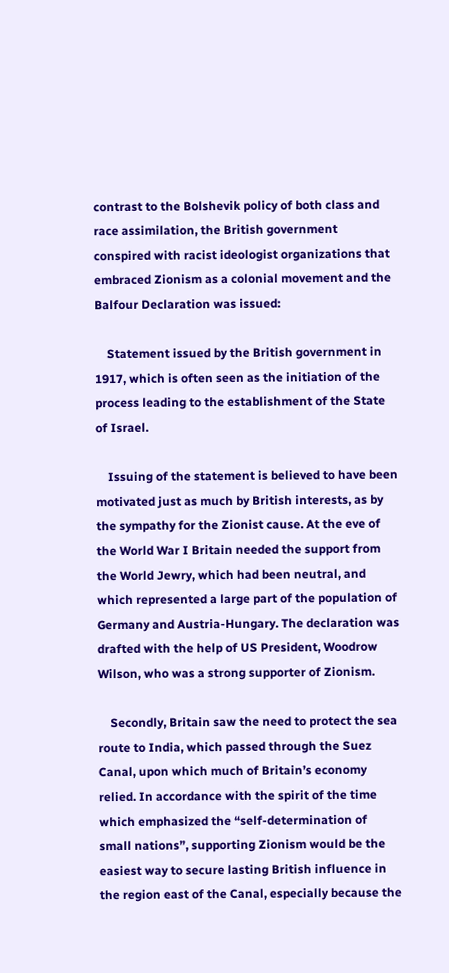contrast to the Bolshevik policy of both class and race assimilation, the British government conspired with racist ideologist organizations that embraced Zionism as a colonial movement and the Balfour Declaration was issued:

    Statement issued by the British government in 1917, which is often seen as the initiation of the process leading to the establishment of the State of Israel.

    Issuing of the statement is believed to have been motivated just as much by British interests, as by the sympathy for the Zionist cause. At the eve of the World War I Britain needed the support from the World Jewry, which had been neutral, and which represented a large part of the population of Germany and Austria-Hungary. The declaration was drafted with the help of US President, Woodrow Wilson, who was a strong supporter of Zionism.

    Secondly, Britain saw the need to protect the sea route to India, which passed through the Suez Canal, upon which much of Britain’s economy relied. In accordance with the spirit of the time which emphasized the “self-determination of small nations”, supporting Zionism would be the easiest way to secure lasting British influence in the region east of the Canal, especially because the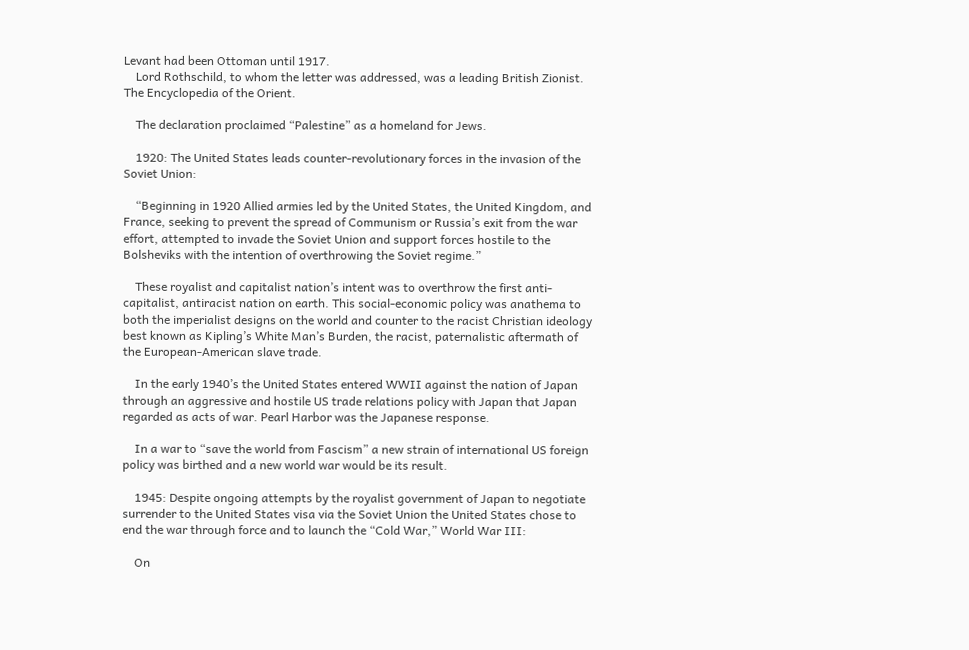Levant had been Ottoman until 1917.
    Lord Rothschild, to whom the letter was addressed, was a leading British Zionist. The Encyclopedia of the Orient.

    The declaration proclaimed “Palestine” as a homeland for Jews.

    1920: The United States leads counter-revolutionary forces in the invasion of the Soviet Union:

    “Beginning in 1920 Allied armies led by the United States, the United Kingdom, and France, seeking to prevent the spread of Communism or Russia’s exit from the war effort, attempted to invade the Soviet Union and support forces hostile to the Bolsheviks with the intention of overthrowing the Soviet regime.”

    These royalist and capitalist nation’s intent was to overthrow the first anti-capitalist, antiracist nation on earth. This social-economic policy was anathema to both the imperialist designs on the world and counter to the racist Christian ideology best known as Kipling’s White Man’s Burden, the racist, paternalistic aftermath of the European-American slave trade.

    In the early 1940’s the United States entered WWII against the nation of Japan through an aggressive and hostile US trade relations policy with Japan that Japan regarded as acts of war. Pearl Harbor was the Japanese response.

    In a war to “save the world from Fascism” a new strain of international US foreign policy was birthed and a new world war would be its result.

    1945: Despite ongoing attempts by the royalist government of Japan to negotiate surrender to the United States visa via the Soviet Union the United States chose to end the war through force and to launch the “Cold War,” World War III:

    On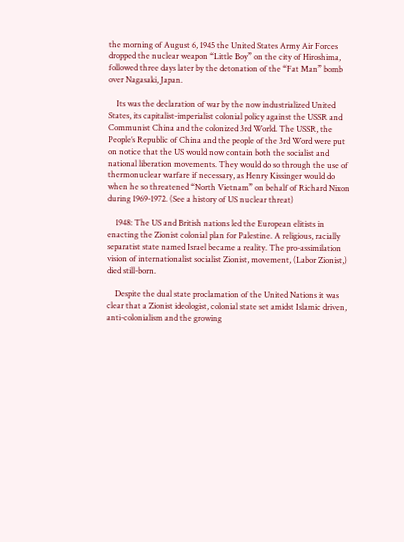the morning of August 6, 1945 the United States Army Air Forces dropped the nuclear weapon “Little Boy” on the city of Hiroshima, followed three days later by the detonation of the “Fat Man” bomb over Nagasaki, Japan.

    Its was the declaration of war by the now industrialized United States, its capitalist-imperialist colonial policy against the USSR and Communist China and the colonized 3rd World. The USSR, the People’s Republic of China and the people of the 3rd Word were put on notice that the US would now contain both the socialist and national liberation movements. They would do so through the use of thermonuclear warfare if necessary, as Henry Kissinger would do when he so threatened “North Vietnam” on behalf of Richard Nixon during 1969-1972. (See a history of US nuclear threat)

    1948: The US and British nations led the European elitists in enacting the Zionist colonial plan for Palestine. A religious, racially separatist state named Israel became a reality. The pro-assimilation vision of internationalist socialist Zionist, movement, (Labor Zionist,) died still-born.

    Despite the dual state proclamation of the United Nations it was clear that a Zionist ideologist, colonial state set amidst Islamic driven, anti-colonialism and the growing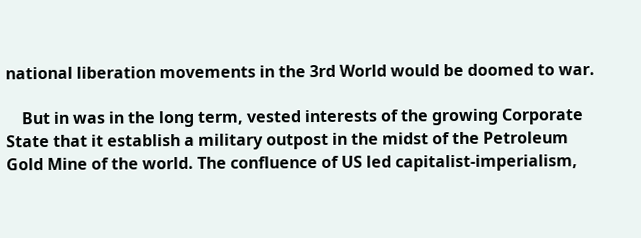national liberation movements in the 3rd World would be doomed to war.

    But in was in the long term, vested interests of the growing Corporate State that it establish a military outpost in the midst of the Petroleum Gold Mine of the world. The confluence of US led capitalist-imperialism,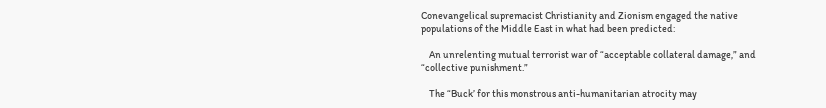Conevangelical supremacist Christianity and Zionism engaged the native populations of the Middle East in what had been predicted:

    An unrelenting mutual terrorist war of “acceptable collateral damage,” and “collective punishment.”

    The “Buck’ for this monstrous anti-humanitarian atrocity may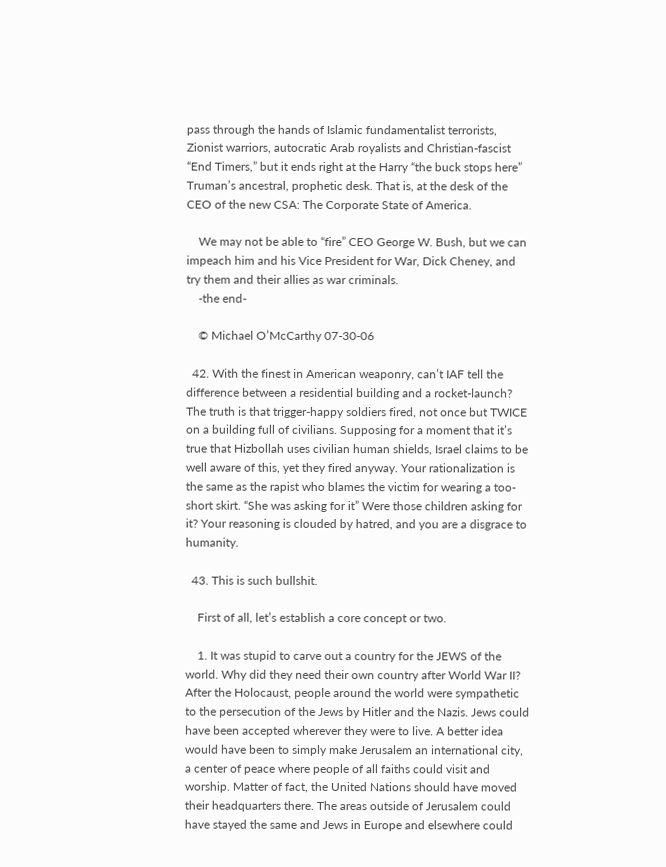pass through the hands of Islamic fundamentalist terrorists, Zionist warriors, autocratic Arab royalists and Christian-fascist “End Timers,” but it ends right at the Harry “the buck stops here” Truman’s ancestral, prophetic desk. That is, at the desk of the CEO of the new CSA: The Corporate State of America.

    We may not be able to “fire” CEO George W. Bush, but we can impeach him and his Vice President for War, Dick Cheney, and try them and their allies as war criminals.
    -the end-

    © Michael O’McCarthy 07-30-06

  42. With the finest in American weaponry, can’t IAF tell the difference between a residential building and a rocket-launch? The truth is that trigger-happy soldiers fired, not once but TWICE on a building full of civilians. Supposing for a moment that it’s true that Hizbollah uses civilian human shields, Israel claims to be well aware of this, yet they fired anyway. Your rationalization is the same as the rapist who blames the victim for wearing a too-short skirt. “She was asking for it” Were those children asking for it? Your reasoning is clouded by hatred, and you are a disgrace to humanity.

  43. This is such bullshit.

    First of all, let’s establish a core concept or two.

    1. It was stupid to carve out a country for the JEWS of the world. Why did they need their own country after World War II? After the Holocaust, people around the world were sympathetic to the persecution of the Jews by Hitler and the Nazis. Jews could have been accepted wherever they were to live. A better idea would have been to simply make Jerusalem an international city, a center of peace where people of all faiths could visit and worship. Matter of fact, the United Nations should have moved their headquarters there. The areas outside of Jerusalem could have stayed the same and Jews in Europe and elsewhere could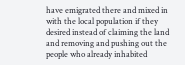have emigrated there and mixed in with the local population if they desired instead of claiming the land and removing and pushing out the people who already inhabited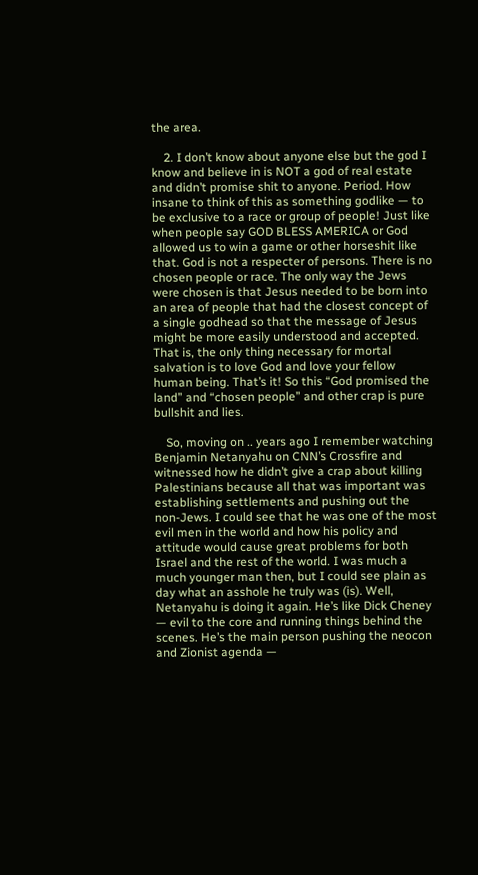the area.

    2. I don’t know about anyone else but the god I know and believe in is NOT a god of real estate and didn’t promise shit to anyone. Period. How insane to think of this as something godlike — to be exclusive to a race or group of people! Just like when people say GOD BLESS AMERICA or God allowed us to win a game or other horseshit like that. God is not a respecter of persons. There is no chosen people or race. The only way the Jews were chosen is that Jesus needed to be born into an area of people that had the closest concept of a single godhead so that the message of Jesus might be more easily understood and accepted. That is, the only thing necessary for mortal salvation is to love God and love your fellow human being. That’s it! So this “God promised the land” and “chosen people” and other crap is pure bullshit and lies.

    So, moving on .. years ago I remember watching Benjamin Netanyahu on CNN’s Crossfire and witnessed how he didn’t give a crap about killing Palestinians because all that was important was establishing settlements and pushing out the non-Jews. I could see that he was one of the most evil men in the world and how his policy and attitude would cause great problems for both Israel and the rest of the world. I was much a much younger man then, but I could see plain as day what an asshole he truly was (is). Well, Netanyahu is doing it again. He’s like Dick Cheney — evil to the core and running things behind the scenes. He’s the main person pushing the neocon and Zionist agenda —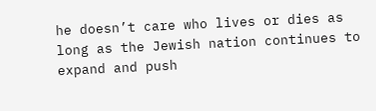he doesn’t care who lives or dies as long as the Jewish nation continues to expand and push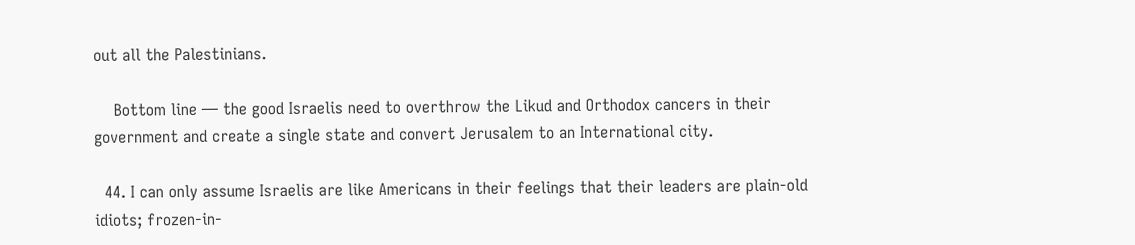out all the Palestinians.

    Bottom line — the good Israelis need to overthrow the Likud and Orthodox cancers in their government and create a single state and convert Jerusalem to an International city.

  44. I can only assume Israelis are like Americans in their feelings that their leaders are plain-old idiots; frozen-in-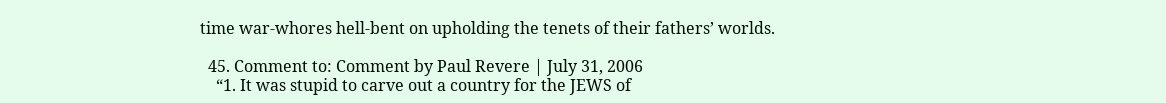time war-whores hell-bent on upholding the tenets of their fathers’ worlds.

  45. Comment to: Comment by Paul Revere | July 31, 2006
    “1. It was stupid to carve out a country for the JEWS of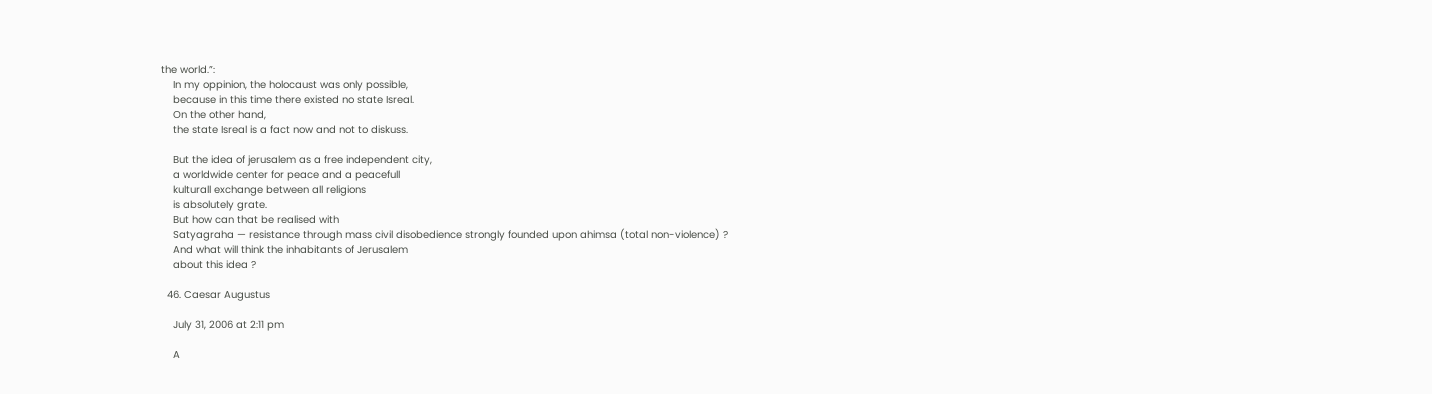the world.”:
    In my oppinion, the holocaust was only possible,
    because in this time there existed no state Isreal.
    On the other hand,
    the state Isreal is a fact now and not to diskuss.

    But the idea of jerusalem as a free independent city,
    a worldwide center for peace and a peacefull
    kulturall exchange between all religions
    is absolutely grate.
    But how can that be realised with
    Satyagraha — resistance through mass civil disobedience strongly founded upon ahimsa (total non-violence) ?
    And what will think the inhabitants of Jerusalem
    about this idea ?

  46. Caesar Augustus

    July 31, 2006 at 2:11 pm

    A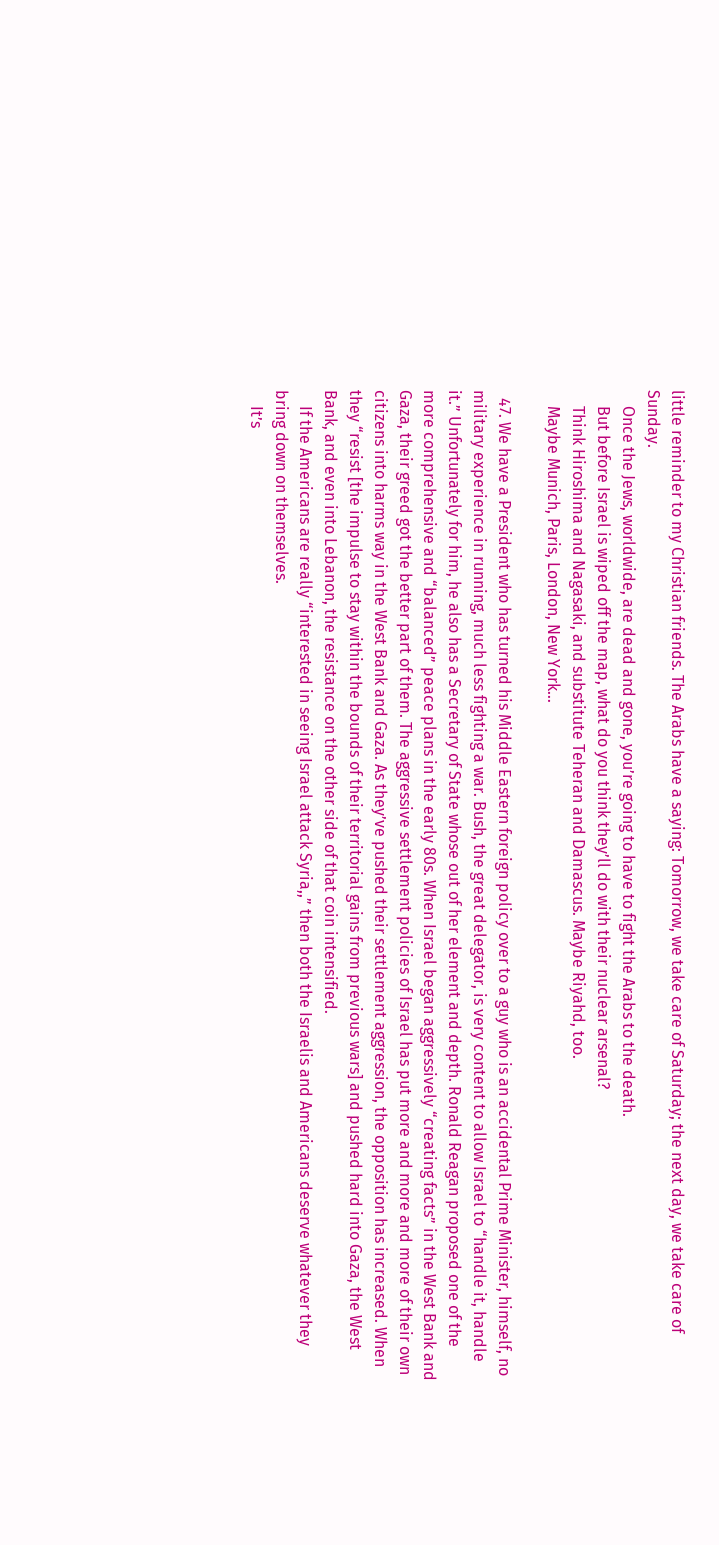little reminder to my Christian friends. The Arabs have a saying: Tomorrow, we take care of Saturday; the next day, we take care of Sunday.
    Once the Jews, worldwide, are dead and gone, you’re going to have to fight the Arabs to the death.
    But before Israel is wiped off the map, what do you think they’ll do with their nuclear arsenal?
    Think Hiroshima and Nagasaki, and substitute Teheran and Damascus. Maybe Riyahd, too.
    Maybe Munich, Paris, London, New York…

  47. We have a President who has turned his Middle Eastern foreign policy over to a guy who is an accidental Prime Minister, himself, no military experience in running, much less fighting a war. Bush, the great delegator, is very content to allow Israel to “handle it, handle it.” Unfortunately for him, he also has a Secretary of State whose out of her element and depth. Ronald Reagan proposed one of the more comprehensive and “balanced” peace plans in the early 80s. When Israel began aggressively “creating facts” in the West Bank and Gaza, their greed got the better part of them. The aggressive settlement policies of Israel has put more and more and more of their own citizens into harms way in the West Bank and Gaza. As they’ve pushed their settlement aggression, the opposition has increased. When they “resist [the impulse to stay within the bounds of their territorial gains from previous wars] and pushed hard into Gaza, the West Bank, and even into Lebanon, the resistance on the other side of that coin intensified.
    If the Americans are really “interested in seeing Israel attack Syria,,” then both the Israelis and Americans deserve whatever they bring down on themselves.
    It’s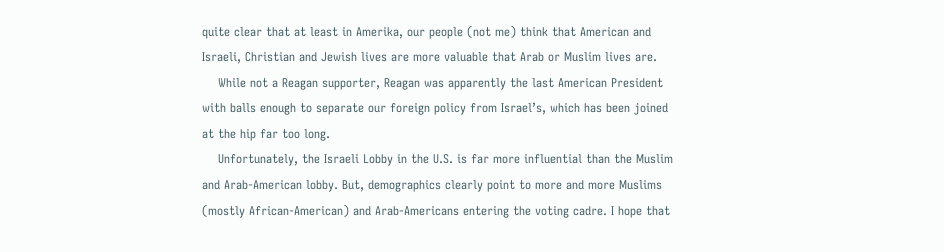quite clear that at least in Amerika, our people (not me) think that American and Israeli, Christian and Jewish lives are more valuable that Arab or Muslim lives are.
    While not a Reagan supporter, Reagan was apparently the last American President with balls enough to separate our foreign policy from Israel’s, which has been joined at the hip far too long.
    Unfortunately, the Israeli Lobby in the U.S. is far more influential than the Muslim and Arab-American lobby. But, demographics clearly point to more and more Muslims (mostly African-American) and Arab-Americans entering the voting cadre. I hope that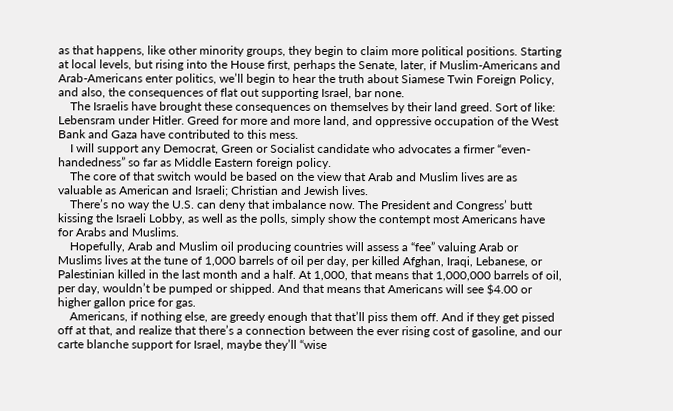as that happens, like other minority groups, they begin to claim more political positions. Starting at local levels, but rising into the House first, perhaps the Senate, later, if Muslim-Americans and Arab-Americans enter politics, we’ll begin to hear the truth about Siamese Twin Foreign Policy, and also, the consequences of flat out supporting Israel, bar none.
    The Israelis have brought these consequences on themselves by their land greed. Sort of like: Lebensram under Hitler. Greed for more and more land, and oppressive occupation of the West Bank and Gaza have contributed to this mess.
    I will support any Democrat, Green or Socialist candidate who advocates a firmer “even-handedness” so far as Middle Eastern foreign policy.
    The core of that switch would be based on the view that Arab and Muslim lives are as valuable as American and Israeli; Christian and Jewish lives.
    There’s no way the U.S. can deny that imbalance now. The President and Congress’ butt kissing the Israeli Lobby, as well as the polls, simply show the contempt most Americans have for Arabs and Muslims.
    Hopefully, Arab and Muslim oil producing countries will assess a “fee” valuing Arab or Muslims lives at the tune of 1,000 barrels of oil per day, per killed Afghan, Iraqi, Lebanese, or Palestinian killed in the last month and a half. At 1,000, that means that 1,000,000 barrels of oil, per day, wouldn’t be pumped or shipped. And that means that Americans will see $4.00 or higher gallon price for gas.
    Americans, if nothing else, are greedy enough that that’ll piss them off. And if they get pissed off at that, and realize that there’s a connection between the ever rising cost of gasoline, and our carte blanche support for Israel, maybe they’ll “wise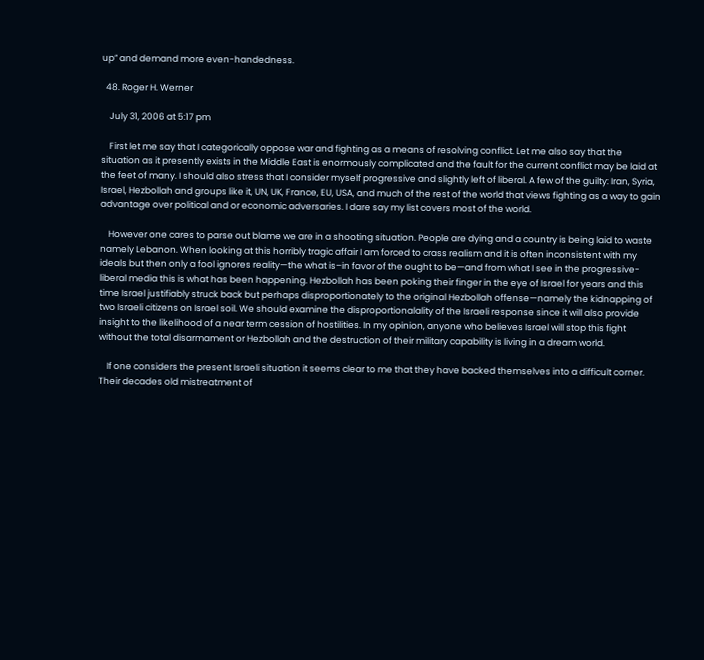up” and demand more even-handedness.

  48. Roger H. Werner

    July 31, 2006 at 5:17 pm

    First let me say that I categorically oppose war and fighting as a means of resolving conflict. Let me also say that the situation as it presently exists in the Middle East is enormously complicated and the fault for the current conflict may be laid at the feet of many. I should also stress that I consider myself progressive and slightly left of liberal. A few of the guilty: Iran, Syria, Israel, Hezbollah and groups like it, UN, UK, France, EU, USA, and much of the rest of the world that views fighting as a way to gain advantage over political and or economic adversaries. I dare say my list covers most of the world.

    However one cares to parse out blame we are in a shooting situation. People are dying and a country is being laid to waste namely Lebanon. When looking at this horribly tragic affair I am forced to crass realism and it is often inconsistent with my ideals but then only a fool ignores reality—the what is–in favor of the ought to be—and from what I see in the progressive-liberal media this is what has been happening. Hezbollah has been poking their finger in the eye of Israel for years and this time Israel justifiably struck back but perhaps disproportionately to the original Hezbollah offense—namely the kidnapping of two Israeli citizens on Israel soil. We should examine the disproportionalality of the Israeli response since it will also provide insight to the likelihood of a near term cession of hostilities. In my opinion, anyone who believes Israel will stop this fight without the total disarmament or Hezbollah and the destruction of their military capability is living in a dream world.

    If one considers the present Israeli situation it seems clear to me that they have backed themselves into a difficult corner. Their decades old mistreatment of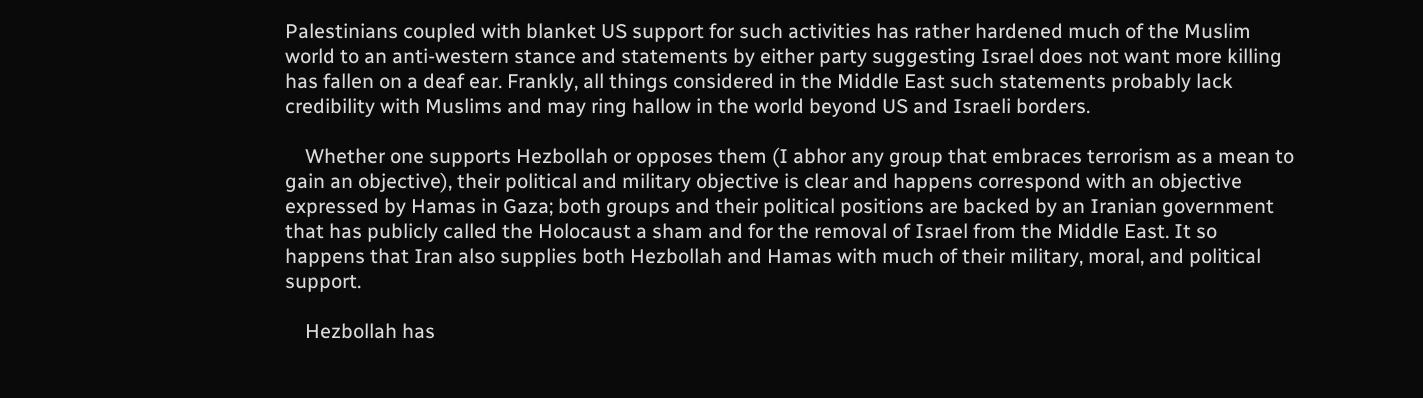Palestinians coupled with blanket US support for such activities has rather hardened much of the Muslim world to an anti-western stance and statements by either party suggesting Israel does not want more killing has fallen on a deaf ear. Frankly, all things considered in the Middle East such statements probably lack credibility with Muslims and may ring hallow in the world beyond US and Israeli borders.

    Whether one supports Hezbollah or opposes them (I abhor any group that embraces terrorism as a mean to gain an objective), their political and military objective is clear and happens correspond with an objective expressed by Hamas in Gaza; both groups and their political positions are backed by an Iranian government that has publicly called the Holocaust a sham and for the removal of Israel from the Middle East. It so happens that Iran also supplies both Hezbollah and Hamas with much of their military, moral, and political support.

    Hezbollah has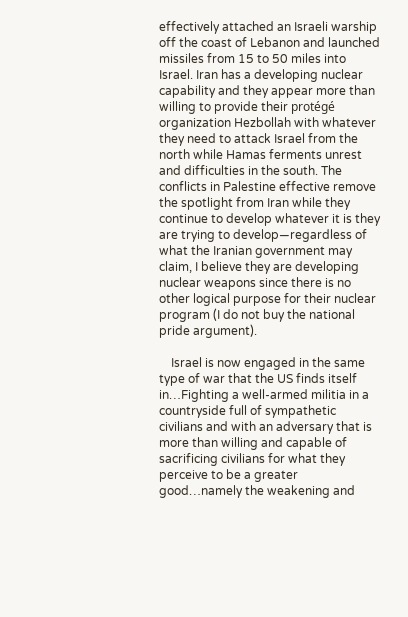effectively attached an Israeli warship off the coast of Lebanon and launched missiles from 15 to 50 miles into Israel. Iran has a developing nuclear capability and they appear more than willing to provide their protégé organization Hezbollah with whatever they need to attack Israel from the north while Hamas ferments unrest and difficulties in the south. The conflicts in Palestine effective remove the spotlight from Iran while they continue to develop whatever it is they are trying to develop—regardless of what the Iranian government may claim, I believe they are developing nuclear weapons since there is no other logical purpose for their nuclear program (I do not buy the national pride argument).

    Israel is now engaged in the same type of war that the US finds itself in…Fighting a well-armed militia in a countryside full of sympathetic civilians and with an adversary that is more than willing and capable of sacrificing civilians for what they perceive to be a greater good…namely the weakening and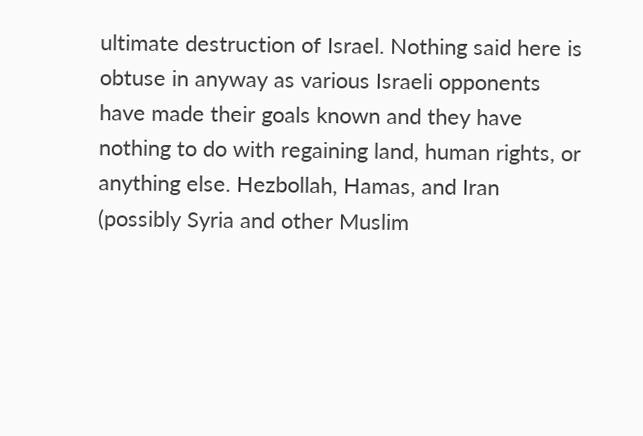ultimate destruction of Israel. Nothing said here is obtuse in anyway as various Israeli opponents have made their goals known and they have nothing to do with regaining land, human rights, or anything else. Hezbollah, Hamas, and Iran (possibly Syria and other Muslim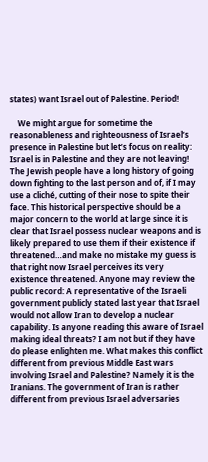states) want Israel out of Palestine. Period!

    We might argue for sometime the reasonableness and righteousness of Israel’s presence in Palestine but let’s focus on reality: Israel is in Palestine and they are not leaving! The Jewish people have a long history of going down fighting to the last person and of, if I may use a cliché, cutting of their nose to spite their face. This historical perspective should be a major concern to the world at large since it is clear that Israel possess nuclear weapons and is likely prepared to use them if their existence if threatened…and make no mistake my guess is that right now Israel perceives its very existence threatened. Anyone may review the public record: A representative of the Israeli government publicly stated last year that Israel would not allow Iran to develop a nuclear capability. Is anyone reading this aware of Israel making ideal threats? I am not but if they have do please enlighten me. What makes this conflict different from previous Middle East wars involving Israel and Palestine? Namely it is the Iranians. The government of Iran is rather different from previous Israel adversaries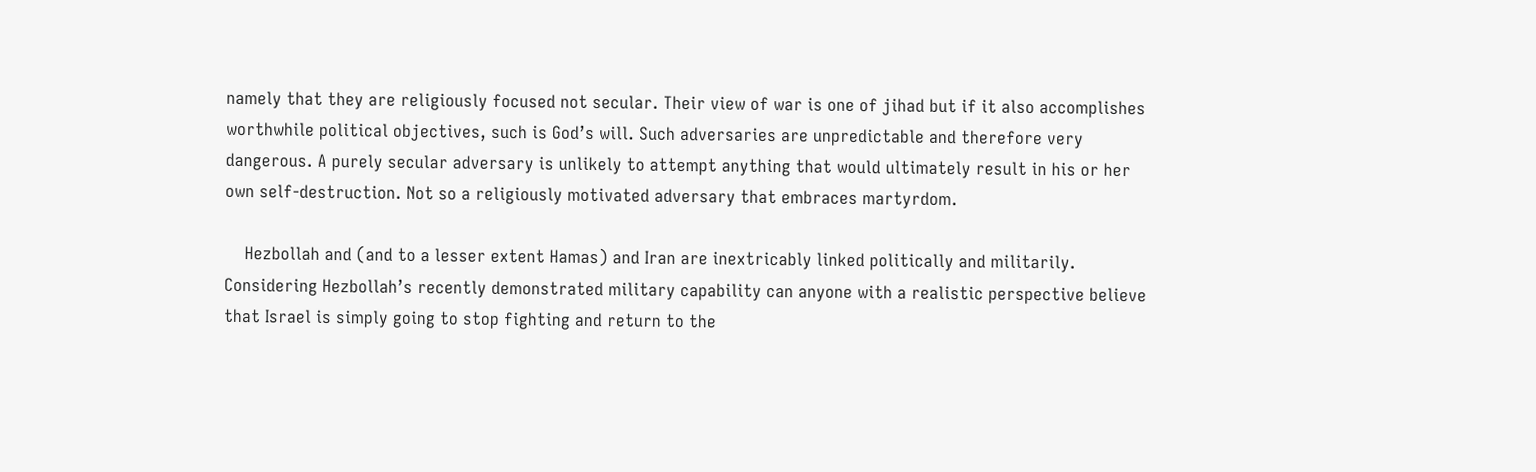namely that they are religiously focused not secular. Their view of war is one of jihad but if it also accomplishes worthwhile political objectives, such is God’s will. Such adversaries are unpredictable and therefore very dangerous. A purely secular adversary is unlikely to attempt anything that would ultimately result in his or her own self-destruction. Not so a religiously motivated adversary that embraces martyrdom.

    Hezbollah and (and to a lesser extent Hamas) and Iran are inextricably linked politically and militarily. Considering Hezbollah’s recently demonstrated military capability can anyone with a realistic perspective believe that Israel is simply going to stop fighting and return to the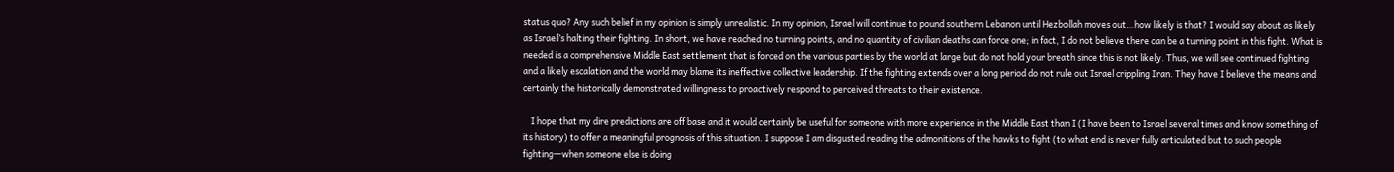status quo? Any such belief in my opinion is simply unrealistic. In my opinion, Israel will continue to pound southern Lebanon until Hezbollah moves out…how likely is that? I would say about as likely as Israel’s halting their fighting. In short, we have reached no turning points, and no quantity of civilian deaths can force one; in fact, I do not believe there can be a turning point in this fight. What is needed is a comprehensive Middle East settlement that is forced on the various parties by the world at large but do not hold your breath since this is not likely. Thus, we will see continued fighting and a likely escalation and the world may blame its ineffective collective leadership. If the fighting extends over a long period do not rule out Israel crippling Iran. They have I believe the means and certainly the historically demonstrated willingness to proactively respond to perceived threats to their existence.

    I hope that my dire predictions are off base and it would certainly be useful for someone with more experience in the Middle East than I (I have been to Israel several times and know something of its history) to offer a meaningful prognosis of this situation. I suppose I am disgusted reading the admonitions of the hawks to fight (to what end is never fully articulated but to such people fighting—when someone else is doing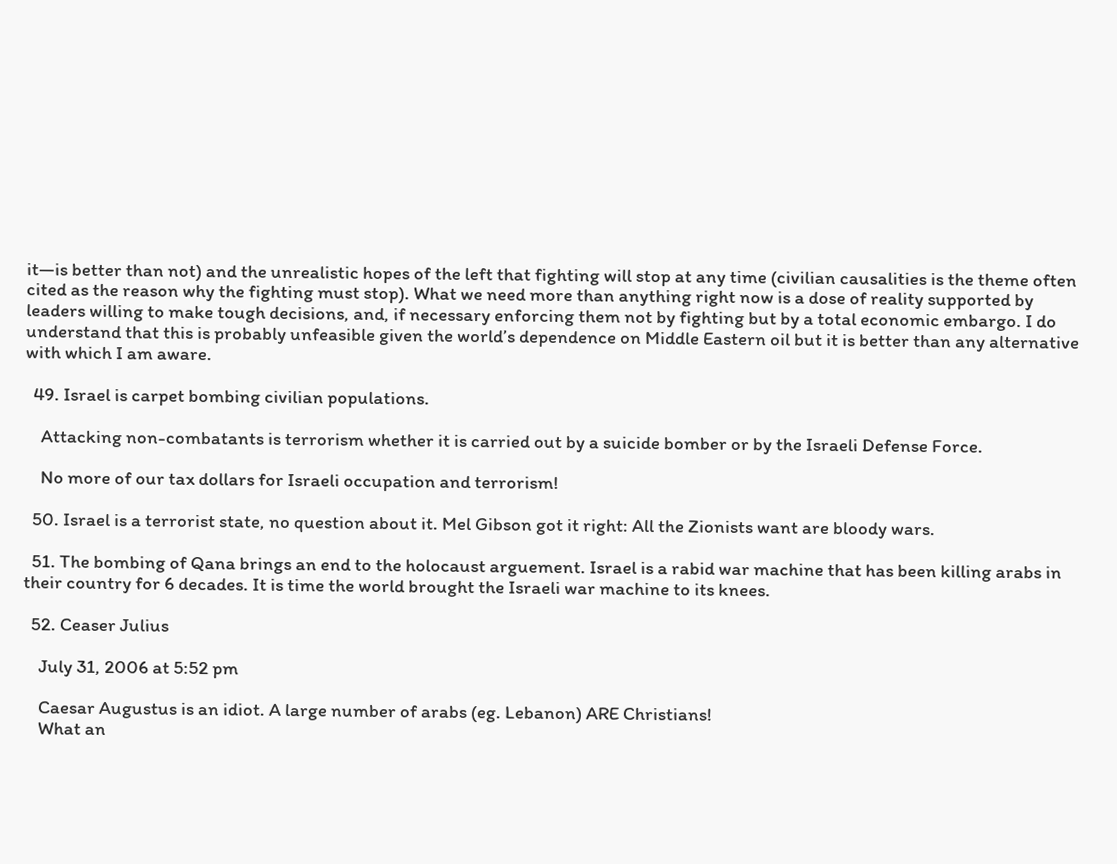it—is better than not) and the unrealistic hopes of the left that fighting will stop at any time (civilian causalities is the theme often cited as the reason why the fighting must stop). What we need more than anything right now is a dose of reality supported by leaders willing to make tough decisions, and, if necessary enforcing them not by fighting but by a total economic embargo. I do understand that this is probably unfeasible given the world’s dependence on Middle Eastern oil but it is better than any alternative with which I am aware.

  49. Israel is carpet bombing civilian populations.

    Attacking non-combatants is terrorism whether it is carried out by a suicide bomber or by the Israeli Defense Force.

    No more of our tax dollars for Israeli occupation and terrorism!

  50. Israel is a terrorist state, no question about it. Mel Gibson got it right: All the Zionists want are bloody wars.

  51. The bombing of Qana brings an end to the holocaust arguement. Israel is a rabid war machine that has been killing arabs in their country for 6 decades. It is time the world brought the Israeli war machine to its knees.

  52. Ceaser Julius

    July 31, 2006 at 5:52 pm

    Caesar Augustus is an idiot. A large number of arabs (eg. Lebanon) ARE Christians!
    What an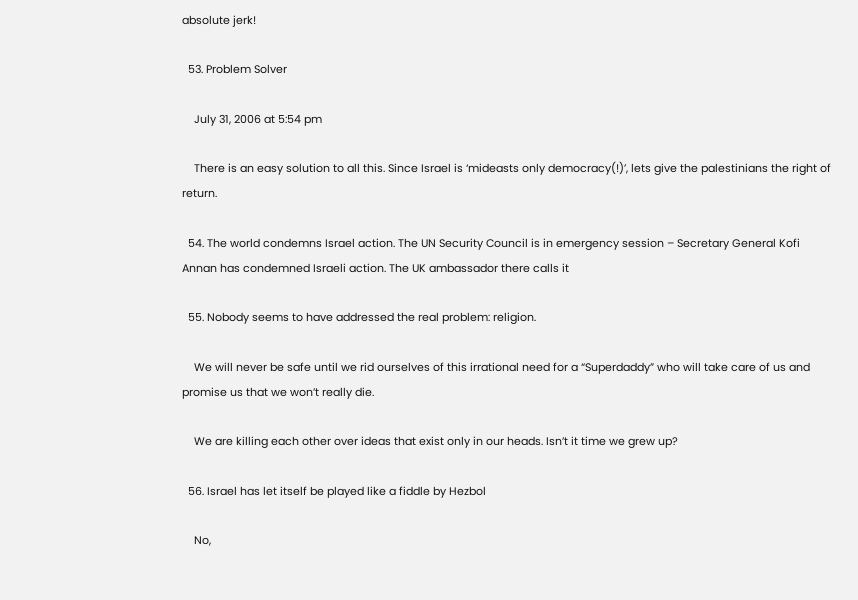absolute jerk!

  53. Problem Solver

    July 31, 2006 at 5:54 pm

    There is an easy solution to all this. Since Israel is ‘mideasts only democracy(!)’, lets give the palestinians the right of return.

  54. The world condemns Israel action. The UN Security Council is in emergency session – Secretary General Kofi Annan has condemned Israeli action. The UK ambassador there calls it

  55. Nobody seems to have addressed the real problem: religion.

    We will never be safe until we rid ourselves of this irrational need for a “Superdaddy” who will take care of us and promise us that we won’t really die.

    We are killing each other over ideas that exist only in our heads. Isn’t it time we grew up?

  56. Israel has let itself be played like a fiddle by Hezbol

    No,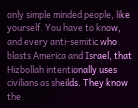only simple minded people, like yourself. You have to know, and every anti-semitic who blasts America and Israel, that Hizbollah intentionally uses civilians as sheilds. They know the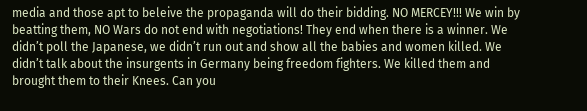media and those apt to beleive the propaganda will do their bidding. NO MERCEY!!! We win by beatting them, NO Wars do not end with negotiations! They end when there is a winner. We didn’t poll the Japanese, we didn’t run out and show all the babies and women killed. We didn’t talk about the insurgents in Germany being freedom fighters. We killed them and brought them to their Knees. Can you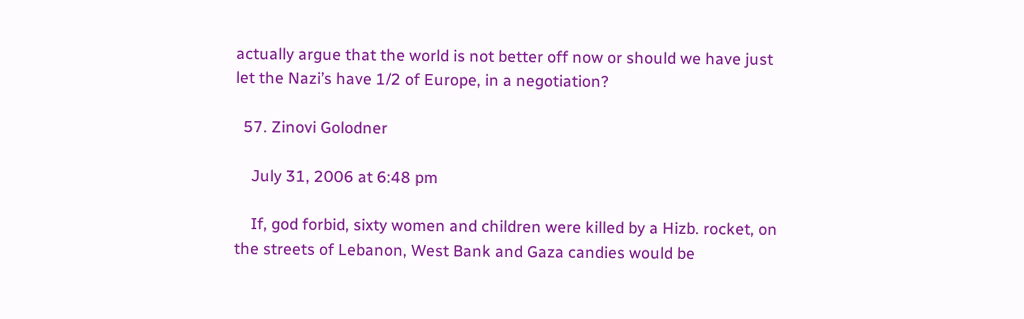actually argue that the world is not better off now or should we have just let the Nazi’s have 1/2 of Europe, in a negotiation?

  57. Zinovi Golodner

    July 31, 2006 at 6:48 pm

    If, god forbid, sixty women and children were killed by a Hizb. rocket, on the streets of Lebanon, West Bank and Gaza candies would be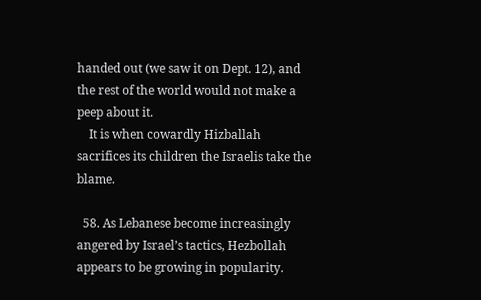handed out (we saw it on Dept. 12), and the rest of the world would not make a peep about it.
    It is when cowardly Hizballah sacrifices its children the Israelis take the blame.

  58. As Lebanese become increasingly angered by Israel’s tactics, Hezbollah appears to be growing in popularity.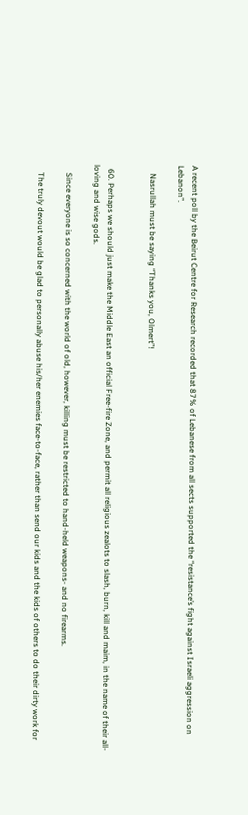A recent poll by the Beirut Centre for Research recorded that 87% of Lebanese from all sects supported the “resistance’s fight against Israeli aggression on Lebanon”.

    Nasrullah must be saying “Thanks you, Olmert”!


  60. Perhaps we should just make the Middle East an official Free-fire Zone, and permit all religious zealots to slash, burn, kill and maim, in the name of their all-loving and wise gods.

    Since everyone is so concerned with the world of old, however, killing must be restricted to hand-held weapons- and no firearms.

    The truly devout would be glad to personally abuse his/her enemies face-to-face, rather than send our kids and the kids of others to do their dirty work for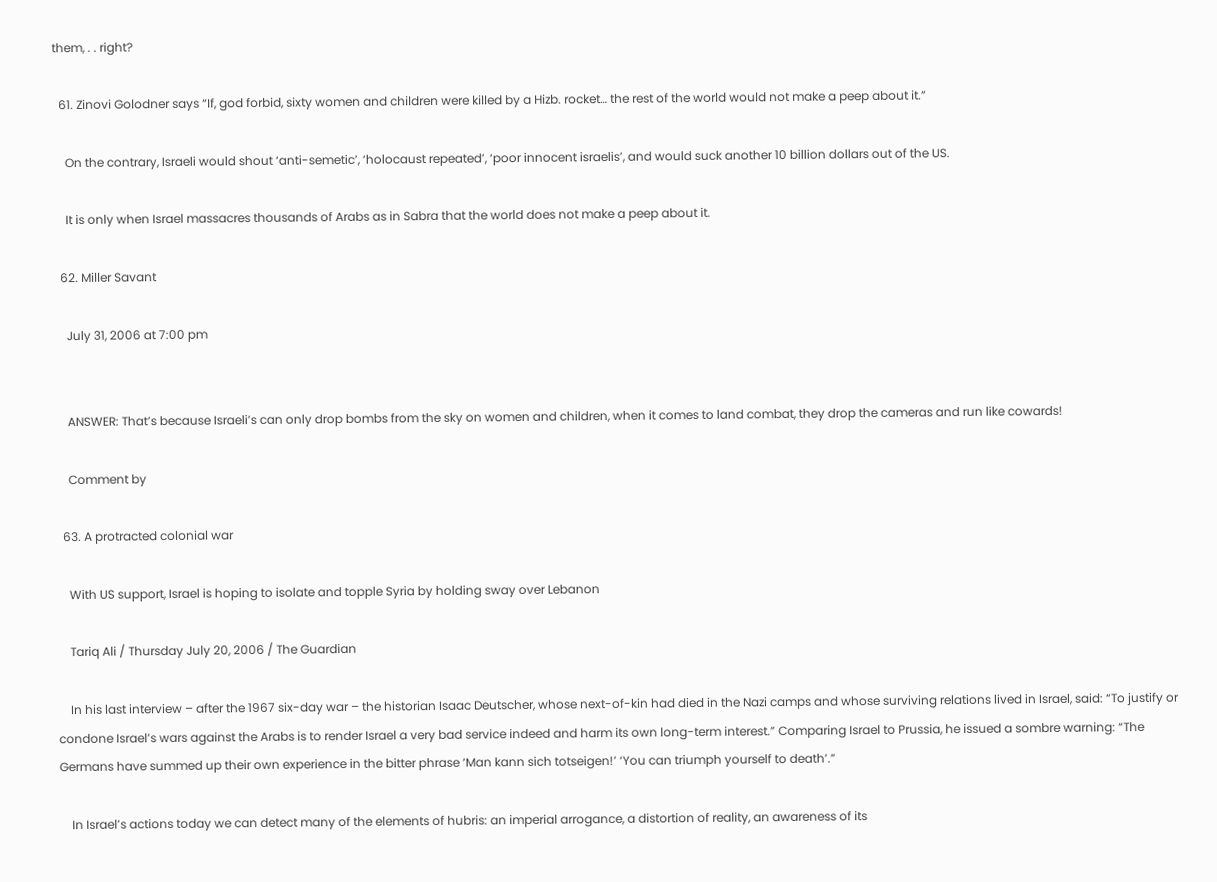them, . . right?

  61. Zinovi Golodner says “If, god forbid, sixty women and children were killed by a Hizb. rocket… the rest of the world would not make a peep about it.”

    On the contrary, Israeli would shout ‘anti-semetic’, ‘holocaust repeated’, ‘poor innocent israelis’, and would suck another 10 billion dollars out of the US.

    It is only when Israel massacres thousands of Arabs as in Sabra that the world does not make a peep about it.

  62. Miller Savant

    July 31, 2006 at 7:00 pm


    ANSWER: That’s because Israeli’s can only drop bombs from the sky on women and children, when it comes to land combat, they drop the cameras and run like cowards!

    Comment by

  63. A protracted colonial war

    With US support, Israel is hoping to isolate and topple Syria by holding sway over Lebanon

    Tariq Ali / Thursday July 20, 2006 / The Guardian

    In his last interview – after the 1967 six-day war – the historian Isaac Deutscher, whose next-of-kin had died in the Nazi camps and whose surviving relations lived in Israel, said: “To justify or condone Israel’s wars against the Arabs is to render Israel a very bad service indeed and harm its own long-term interest.” Comparing Israel to Prussia, he issued a sombre warning: “The Germans have summed up their own experience in the bitter phrase ‘Man kann sich totseigen!’ ‘You can triumph yourself to death’.”

    In Israel’s actions today we can detect many of the elements of hubris: an imperial arrogance, a distortion of reality, an awareness of its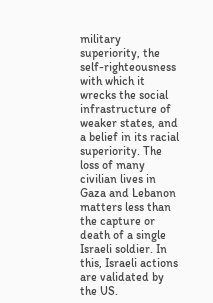military superiority, the self-righteousness with which it wrecks the social infrastructure of weaker states, and a belief in its racial superiority. The loss of many civilian lives in Gaza and Lebanon matters less than the capture or death of a single Israeli soldier. In this, Israeli actions are validated by the US.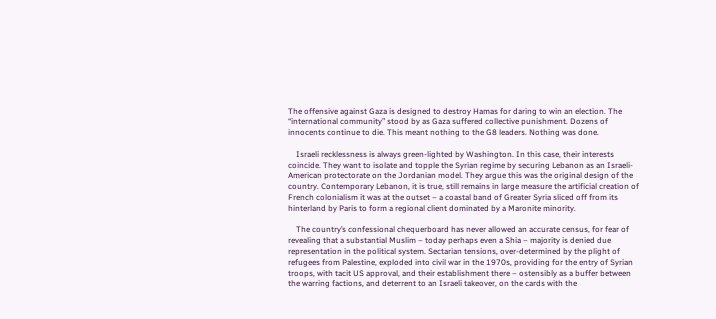The offensive against Gaza is designed to destroy Hamas for daring to win an election. The “international community” stood by as Gaza suffered collective punishment. Dozens of innocents continue to die. This meant nothing to the G8 leaders. Nothing was done.

    Israeli recklessness is always green-lighted by Washington. In this case, their interests coincide. They want to isolate and topple the Syrian regime by securing Lebanon as an Israeli-American protectorate on the Jordanian model. They argue this was the original design of the country. Contemporary Lebanon, it is true, still remains in large measure the artificial creation of French colonialism it was at the outset – a coastal band of Greater Syria sliced off from its hinterland by Paris to form a regional client dominated by a Maronite minority.

    The country’s confessional chequerboard has never allowed an accurate census, for fear of revealing that a substantial Muslim – today perhaps even a Shia – majority is denied due representation in the political system. Sectarian tensions, over-determined by the plight of refugees from Palestine, exploded into civil war in the 1970s, providing for the entry of Syrian troops, with tacit US approval, and their establishment there – ostensibly as a buffer between the warring factions, and deterrent to an Israeli takeover, on the cards with the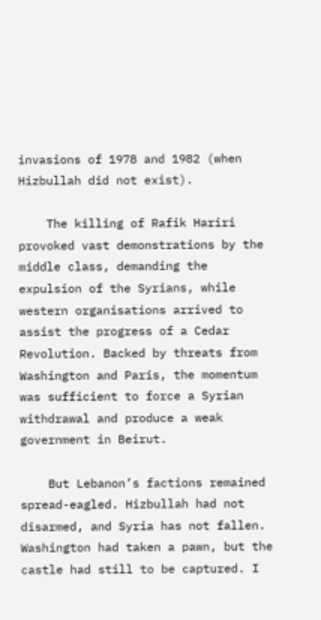invasions of 1978 and 1982 (when Hizbullah did not exist).

    The killing of Rafik Hariri provoked vast demonstrations by the middle class, demanding the expulsion of the Syrians, while western organisations arrived to assist the progress of a Cedar Revolution. Backed by threats from Washington and Paris, the momentum was sufficient to force a Syrian withdrawal and produce a weak government in Beirut.

    But Lebanon’s factions remained spread-eagled. Hizbullah had not disarmed, and Syria has not fallen. Washington had taken a pawn, but the castle had still to be captured. I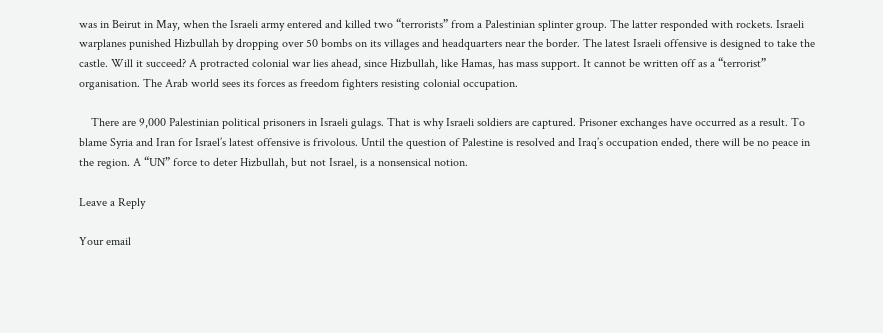was in Beirut in May, when the Israeli army entered and killed two “terrorists” from a Palestinian splinter group. The latter responded with rockets. Israeli warplanes punished Hizbullah by dropping over 50 bombs on its villages and headquarters near the border. The latest Israeli offensive is designed to take the castle. Will it succeed? A protracted colonial war lies ahead, since Hizbullah, like Hamas, has mass support. It cannot be written off as a “terrorist” organisation. The Arab world sees its forces as freedom fighters resisting colonial occupation.

    There are 9,000 Palestinian political prisoners in Israeli gulags. That is why Israeli soldiers are captured. Prisoner exchanges have occurred as a result. To blame Syria and Iran for Israel’s latest offensive is frivolous. Until the question of Palestine is resolved and Iraq’s occupation ended, there will be no peace in the region. A “UN” force to deter Hizbullah, but not Israel, is a nonsensical notion.

Leave a Reply

Your email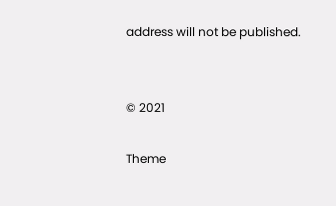address will not be published.


© 2021

Theme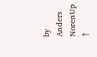by Anders NorenUp ↑